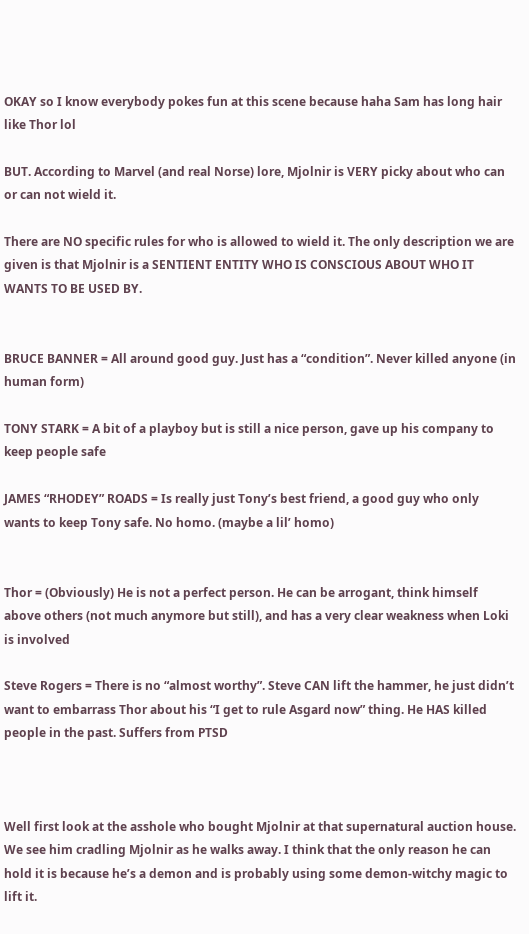OKAY so I know everybody pokes fun at this scene because haha Sam has long hair like Thor lol

BUT. According to Marvel (and real Norse) lore, Mjolnir is VERY picky about who can or can not wield it.

There are NO specific rules for who is allowed to wield it. The only description we are given is that Mjolnir is a SENTIENT ENTITY WHO IS CONSCIOUS ABOUT WHO IT WANTS TO BE USED BY.


BRUCE BANNER = All around good guy. Just has a “condition”. Never killed anyone (in human form)

TONY STARK = A bit of a playboy but is still a nice person, gave up his company to keep people safe

JAMES “RHODEY” ROADS = Is really just Tony’s best friend, a good guy who only wants to keep Tony safe. No homo. (maybe a lil’ homo)


Thor = (Obviously) He is not a perfect person. He can be arrogant, think himself above others (not much anymore but still), and has a very clear weakness when Loki is involved

Steve Rogers = There is no “almost worthy”. Steve CAN lift the hammer, he just didn’t want to embarrass Thor about his “I get to rule Asgard now” thing. He HAS killed people in the past. Suffers from PTSD



Well first look at the asshole who bought Mjolnir at that supernatural auction house. We see him cradling Mjolnir as he walks away. I think that the only reason he can hold it is because he’s a demon and is probably using some demon-witchy magic to lift it.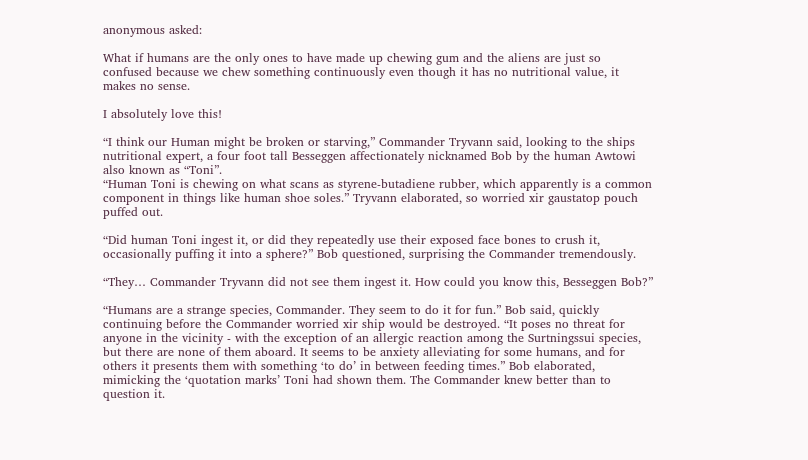anonymous asked:

What if humans are the only ones to have made up chewing gum and the aliens are just so confused because we chew something continuously even though it has no nutritional value, it makes no sense.

I absolutely love this!

“I think our Human might be broken or starving,” Commander Tryvann said, looking to the ships nutritional expert, a four foot tall Besseggen affectionately nicknamed Bob by the human Awtowi also known as “Toni”.
“Human Toni is chewing on what scans as styrene-butadiene rubber, which apparently is a common component in things like human shoe soles.” Tryvann elaborated, so worried xir gaustatop pouch puffed out.

“Did human Toni ingest it, or did they repeatedly use their exposed face bones to crush it, occasionally puffing it into a sphere?” Bob questioned, surprising the Commander tremendously.

“They… Commander Tryvann did not see them ingest it. How could you know this, Besseggen Bob?”

“Humans are a strange species, Commander. They seem to do it for fun.” Bob said, quickly continuing before the Commander worried xir ship would be destroyed. “It poses no threat for anyone in the vicinity - with the exception of an allergic reaction among the Surtningssui species, but there are none of them aboard. It seems to be anxiety alleviating for some humans, and for others it presents them with something ‘to do’ in between feeding times.” Bob elaborated, mimicking the ‘quotation marks’ Toni had shown them. The Commander knew better than to question it.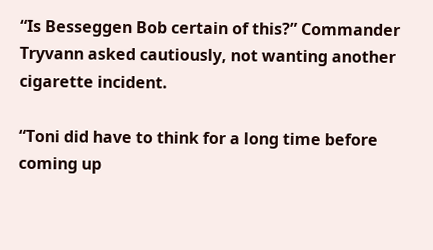“Is Besseggen Bob certain of this?” Commander Tryvann asked cautiously, not wanting another cigarette incident.

“Toni did have to think for a long time before coming up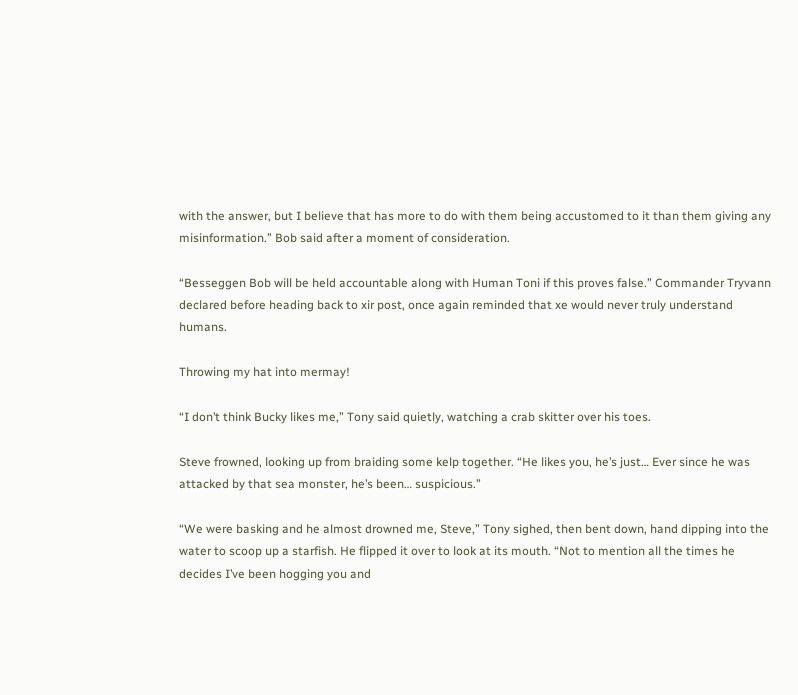with the answer, but I believe that has more to do with them being accustomed to it than them giving any misinformation.” Bob said after a moment of consideration.

“Besseggen Bob will be held accountable along with Human Toni if this proves false.” Commander Tryvann declared before heading back to xir post, once again reminded that xe would never truly understand humans.

Throwing my hat into mermay!

“I don’t think Bucky likes me,” Tony said quietly, watching a crab skitter over his toes.

Steve frowned, looking up from braiding some kelp together. “He likes you, he’s just… Ever since he was attacked by that sea monster, he’s been… suspicious.”

“We were basking and he almost drowned me, Steve,” Tony sighed, then bent down, hand dipping into the water to scoop up a starfish. He flipped it over to look at its mouth. “Not to mention all the times he decides I’ve been hogging you and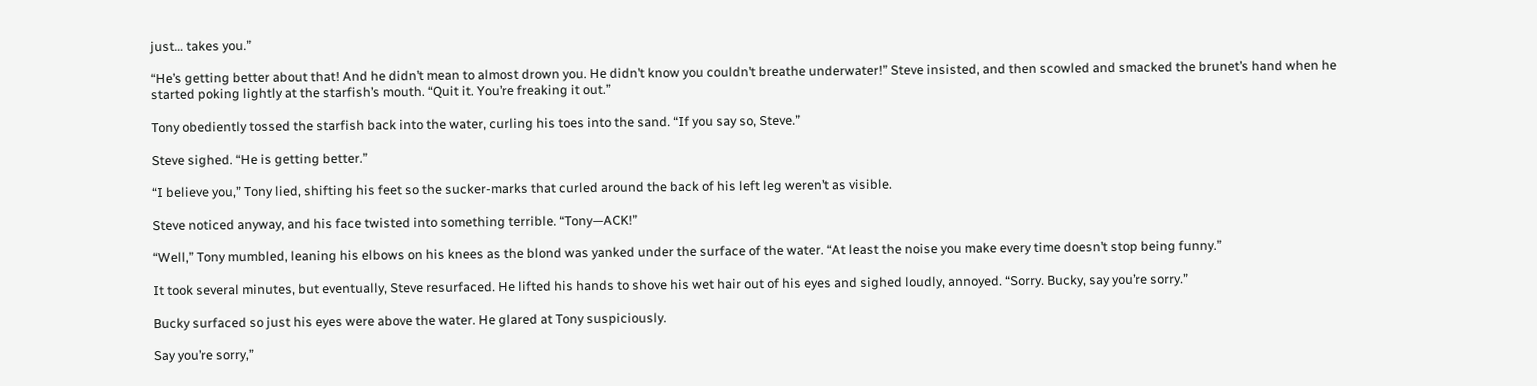just… takes you.”

“He’s getting better about that! And he didn’t mean to almost drown you. He didn’t know you couldn’t breathe underwater!” Steve insisted, and then scowled and smacked the brunet’s hand when he started poking lightly at the starfish’s mouth. “Quit it. You’re freaking it out.”

Tony obediently tossed the starfish back into the water, curling his toes into the sand. “If you say so, Steve.”

Steve sighed. “He is getting better.”

“I believe you,” Tony lied, shifting his feet so the sucker-marks that curled around the back of his left leg weren’t as visible.

Steve noticed anyway, and his face twisted into something terrible. “Tony—ACK!”

“Well,” Tony mumbled, leaning his elbows on his knees as the blond was yanked under the surface of the water. “At least the noise you make every time doesn’t stop being funny.”

It took several minutes, but eventually, Steve resurfaced. He lifted his hands to shove his wet hair out of his eyes and sighed loudly, annoyed. “Sorry. Bucky, say you’re sorry.”

Bucky surfaced so just his eyes were above the water. He glared at Tony suspiciously.

Say you’re sorry,”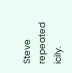Steve repeated icily.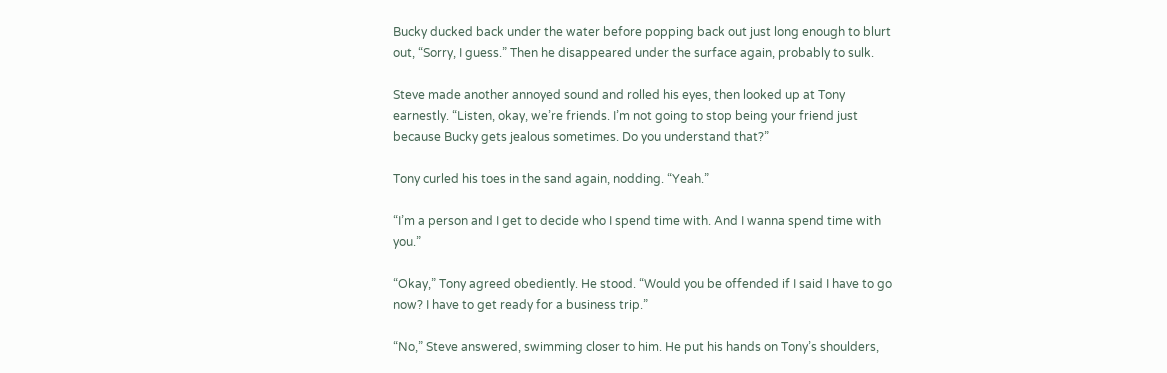Bucky ducked back under the water before popping back out just long enough to blurt out, “Sorry, I guess.” Then he disappeared under the surface again, probably to sulk.

Steve made another annoyed sound and rolled his eyes, then looked up at Tony earnestly. “Listen, okay, we’re friends. I’m not going to stop being your friend just because Bucky gets jealous sometimes. Do you understand that?”

Tony curled his toes in the sand again, nodding. “Yeah.”

“I’m a person and I get to decide who I spend time with. And I wanna spend time with you.”

“Okay,” Tony agreed obediently. He stood. “Would you be offended if I said I have to go now? I have to get ready for a business trip.”

“No,” Steve answered, swimming closer to him. He put his hands on Tony’s shoulders,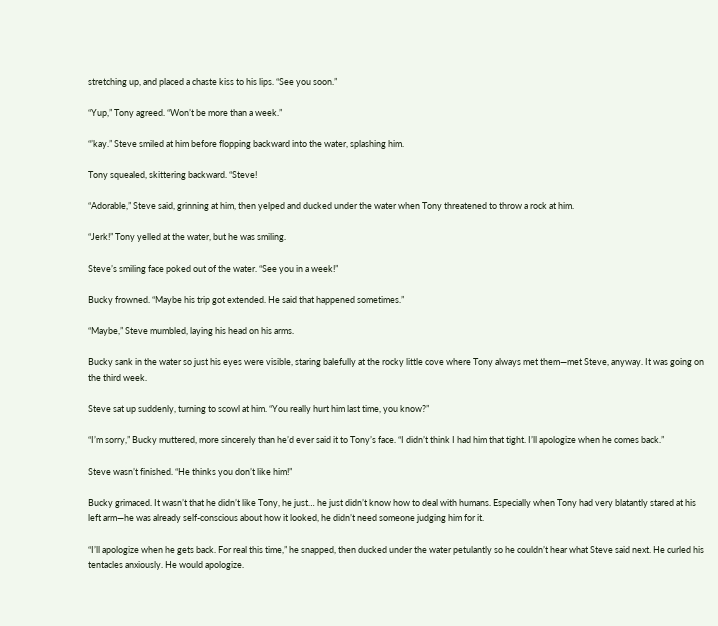stretching up, and placed a chaste kiss to his lips. “See you soon.”

“Yup,” Tony agreed. “Won’t be more than a week.”

“’kay.” Steve smiled at him before flopping backward into the water, splashing him.

Tony squealed, skittering backward. “Steve!

“Adorable,” Steve said, grinning at him, then yelped and ducked under the water when Tony threatened to throw a rock at him.

“Jerk!” Tony yelled at the water, but he was smiling.

Steve’s smiling face poked out of the water. “See you in a week!”

Bucky frowned. “Maybe his trip got extended. He said that happened sometimes.”

“Maybe,” Steve mumbled, laying his head on his arms.

Bucky sank in the water so just his eyes were visible, staring balefully at the rocky little cove where Tony always met them—met Steve, anyway. It was going on the third week.

Steve sat up suddenly, turning to scowl at him. “You really hurt him last time, you know?”

“I’m sorry,” Bucky muttered, more sincerely than he’d ever said it to Tony’s face. “I didn’t think I had him that tight. I’ll apologize when he comes back.”

Steve wasn’t finished. “He thinks you don’t like him!”

Bucky grimaced. It wasn’t that he didn’t like Tony, he just… he just didn’t know how to deal with humans. Especially when Tony had very blatantly stared at his left arm—he was already self-conscious about how it looked, he didn’t need someone judging him for it.

“I’ll apologize when he gets back. For real this time,” he snapped, then ducked under the water petulantly so he couldn’t hear what Steve said next. He curled his tentacles anxiously. He would apologize.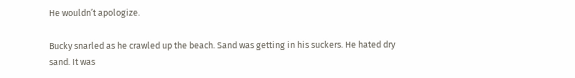He wouldn’t apologize.

Bucky snarled as he crawled up the beach. Sand was getting in his suckers. He hated dry sand. It was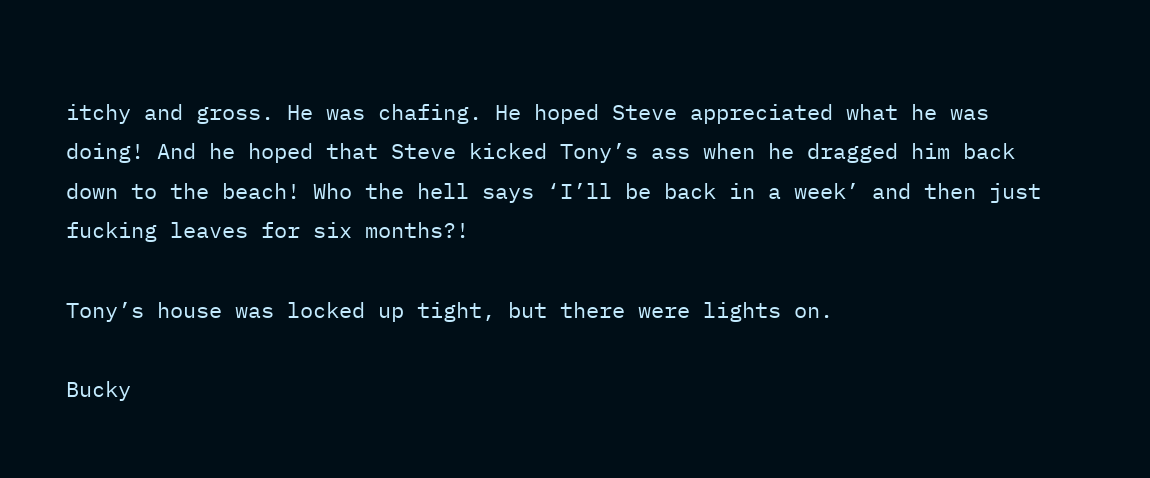itchy and gross. He was chafing. He hoped Steve appreciated what he was doing! And he hoped that Steve kicked Tony’s ass when he dragged him back down to the beach! Who the hell says ‘I’ll be back in a week’ and then just fucking leaves for six months?!

Tony’s house was locked up tight, but there were lights on.

Bucky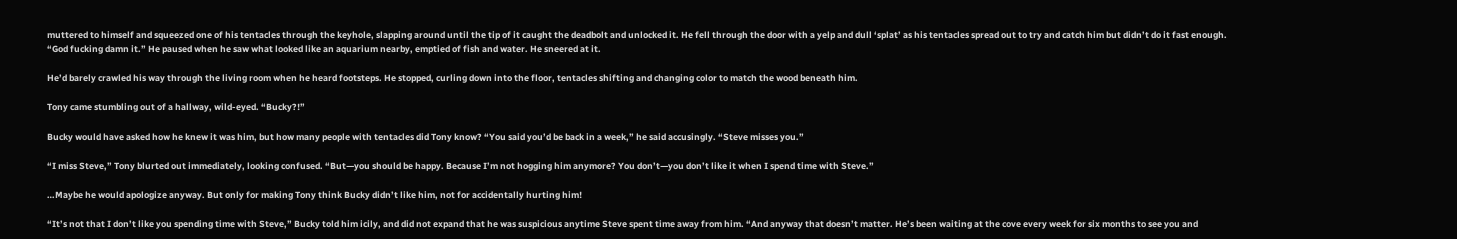muttered to himself and squeezed one of his tentacles through the keyhole, slapping around until the tip of it caught the deadbolt and unlocked it. He fell through the door with a yelp and dull ‘splat’ as his tentacles spread out to try and catch him but didn’t do it fast enough. “God fucking damn it.” He paused when he saw what looked like an aquarium nearby, emptied of fish and water. He sneered at it.

He’d barely crawled his way through the living room when he heard footsteps. He stopped, curling down into the floor, tentacles shifting and changing color to match the wood beneath him.

Tony came stumbling out of a hallway, wild-eyed. “Bucky?!”

Bucky would have asked how he knew it was him, but how many people with tentacles did Tony know? “You said you’d be back in a week,” he said accusingly. “Steve misses you.”

“I miss Steve,” Tony blurted out immediately, looking confused. “But—you should be happy. Because I’m not hogging him anymore? You don’t—you don’t like it when I spend time with Steve.”

…Maybe he would apologize anyway. But only for making Tony think Bucky didn’t like him, not for accidentally hurting him!

“It’s not that I don’t like you spending time with Steve,” Bucky told him icily, and did not expand that he was suspicious anytime Steve spent time away from him. “And anyway that doesn’t matter. He’s been waiting at the cove every week for six months to see you and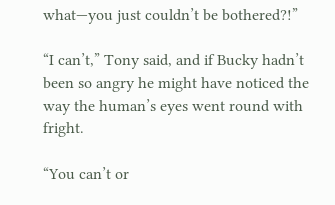what—you just couldn’t be bothered?!”

“I can’t,” Tony said, and if Bucky hadn’t been so angry he might have noticed the way the human’s eyes went round with fright.

“You can’t or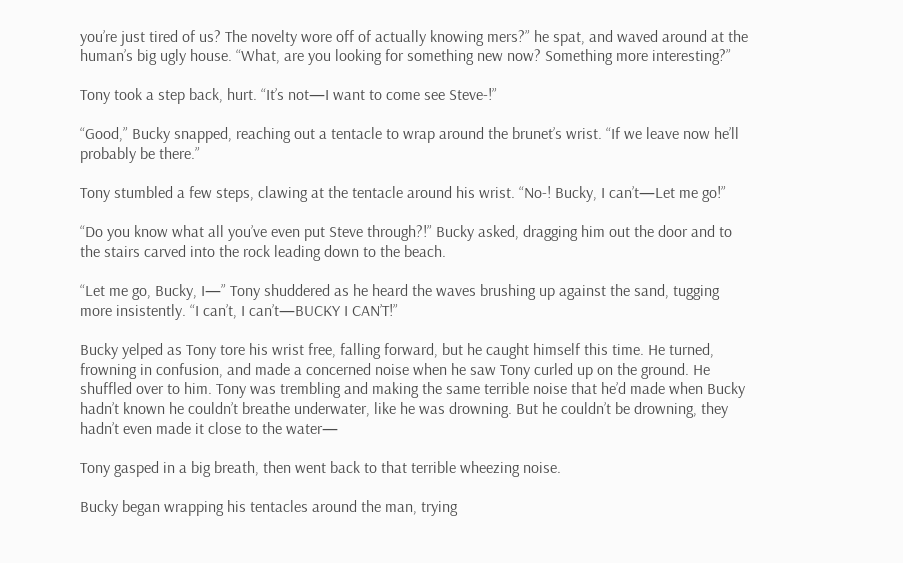you’re just tired of us? The novelty wore off of actually knowing mers?” he spat, and waved around at the human’s big ugly house. “What, are you looking for something new now? Something more interesting?”

Tony took a step back, hurt. “It’s not—I want to come see Steve-!”

“Good,” Bucky snapped, reaching out a tentacle to wrap around the brunet’s wrist. “If we leave now he’ll probably be there.”

Tony stumbled a few steps, clawing at the tentacle around his wrist. “No-! Bucky, I can’t—Let me go!”

“Do you know what all you’ve even put Steve through?!” Bucky asked, dragging him out the door and to the stairs carved into the rock leading down to the beach.

“Let me go, Bucky, I—” Tony shuddered as he heard the waves brushing up against the sand, tugging more insistently. “I can’t, I can’t—BUCKY I CAN’T!”

Bucky yelped as Tony tore his wrist free, falling forward, but he caught himself this time. He turned, frowning in confusion, and made a concerned noise when he saw Tony curled up on the ground. He shuffled over to him. Tony was trembling and making the same terrible noise that he’d made when Bucky hadn’t known he couldn’t breathe underwater, like he was drowning. But he couldn’t be drowning, they hadn’t even made it close to the water—

Tony gasped in a big breath, then went back to that terrible wheezing noise.

Bucky began wrapping his tentacles around the man, trying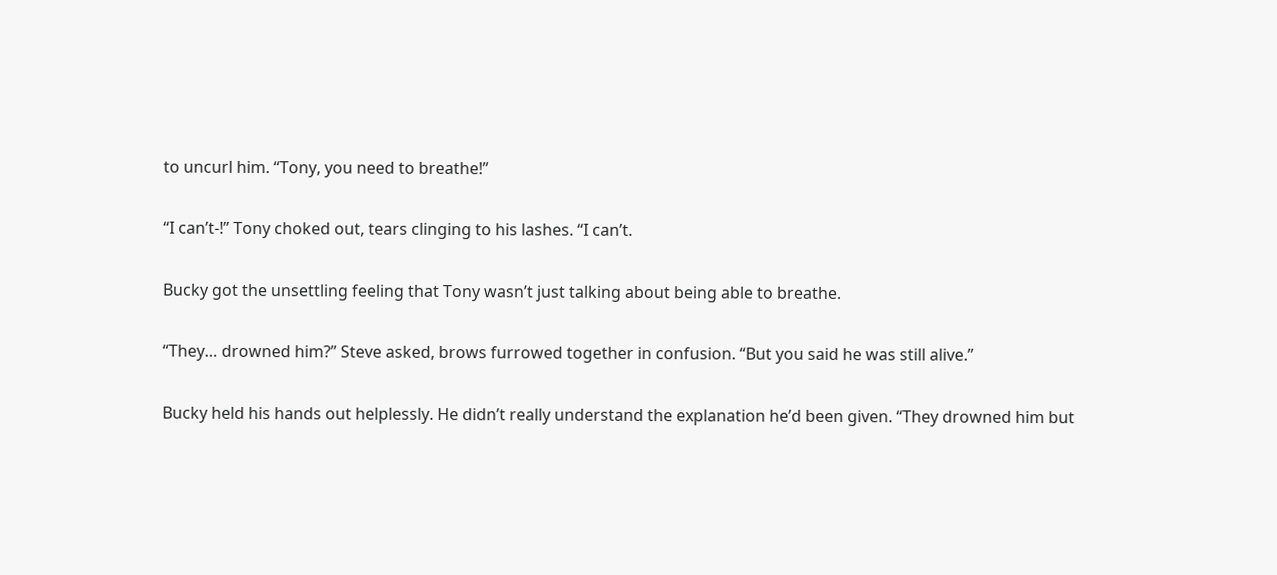to uncurl him. “Tony, you need to breathe!”

“I can’t-!” Tony choked out, tears clinging to his lashes. “I can’t.

Bucky got the unsettling feeling that Tony wasn’t just talking about being able to breathe.

“They… drowned him?” Steve asked, brows furrowed together in confusion. “But you said he was still alive.”

Bucky held his hands out helplessly. He didn’t really understand the explanation he’d been given. “They drowned him but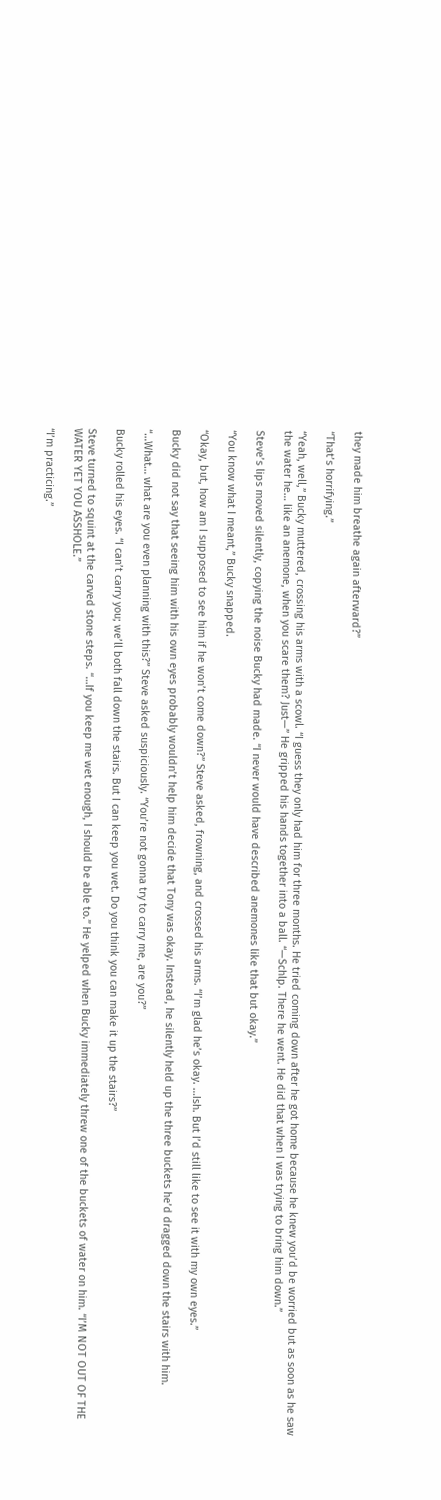they made him breathe again afterward?”

“That’s horrifying.”

“Yeah, well,” Bucky muttered, crossing his arms with a scowl. “I guess they only had him for three months. He tried coming down after he got home because he knew you’d be worried but as soon as he saw the water he… like an anemone, when you scare them? Just—” He gripped his hands together into a ball. “—Schlp. There he went. He did that when I was trying to bring him down.”

Steve’s lips moved silently, copying the noise Bucky had made. “I never would have described anemones like that but okay.”

“You know what I meant,” Bucky snapped.

“Okay, but, how am I supposed to see him if he won’t come down?” Steve asked, frowning, and crossed his arms. “I’m glad he’s okay. …Ish. But I’d still like to see it with my own eyes.”

Bucky did not say that seeing him with his own eyes probably wouldn’t help him decide that Tony was okay. Instead, he silently held up the three buckets he’d dragged down the stairs with him.

“…What… what are you even planning with this?” Steve asked suspiciously. “You’re not gonna try to carry me, are you?”

Bucky rolled his eyes. “I can’t carry you; we’ll both fall down the stairs. But I can keep you wet. Do you think you can make it up the stairs?”

Steve turned to squint at the carved stone steps. “…If you keep me wet enough, I should be able to.” He yelped when Bucky immediately threw one of the buckets of water on him. “I’M NOT OUT OF THE WATER YET YOU ASSHOLE.”

“I’m practicing.”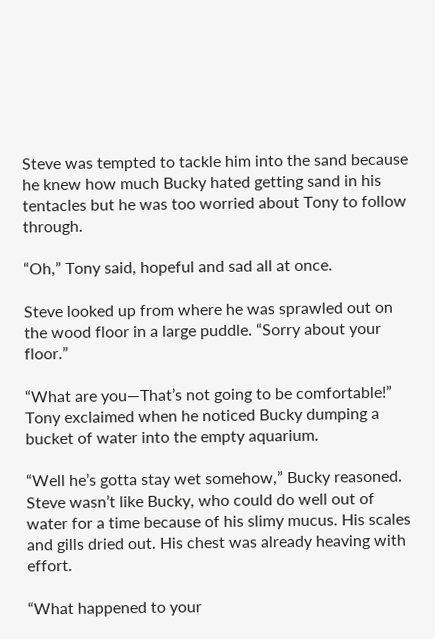Steve was tempted to tackle him into the sand because he knew how much Bucky hated getting sand in his tentacles but he was too worried about Tony to follow through.

“Oh,” Tony said, hopeful and sad all at once.

Steve looked up from where he was sprawled out on the wood floor in a large puddle. “Sorry about your floor.”

“What are you—That’s not going to be comfortable!” Tony exclaimed when he noticed Bucky dumping a bucket of water into the empty aquarium.

“Well he’s gotta stay wet somehow,” Bucky reasoned. Steve wasn’t like Bucky, who could do well out of water for a time because of his slimy mucus. His scales and gills dried out. His chest was already heaving with effort.

“What happened to your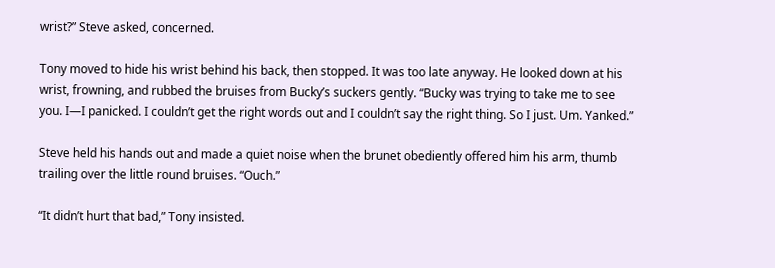wrist?” Steve asked, concerned.

Tony moved to hide his wrist behind his back, then stopped. It was too late anyway. He looked down at his wrist, frowning, and rubbed the bruises from Bucky’s suckers gently. “Bucky was trying to take me to see you. I—I panicked. I couldn’t get the right words out and I couldn’t say the right thing. So I just. Um. Yanked.”

Steve held his hands out and made a quiet noise when the brunet obediently offered him his arm, thumb trailing over the little round bruises. “Ouch.”

“It didn’t hurt that bad,” Tony insisted.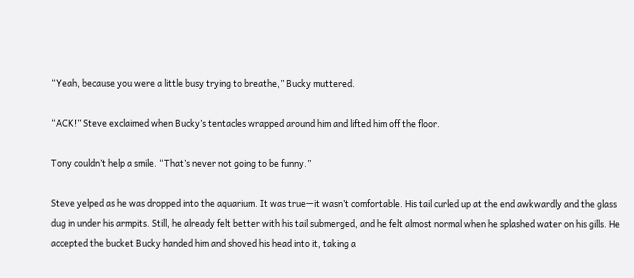“Yeah, because you were a little busy trying to breathe,” Bucky muttered.

“ACK!” Steve exclaimed when Bucky’s tentacles wrapped around him and lifted him off the floor.

Tony couldn’t help a smile. “That’s never not going to be funny.”

Steve yelped as he was dropped into the aquarium. It was true—it wasn’t comfortable. His tail curled up at the end awkwardly and the glass dug in under his armpits. Still, he already felt better with his tail submerged, and he felt almost normal when he splashed water on his gills. He accepted the bucket Bucky handed him and shoved his head into it, taking a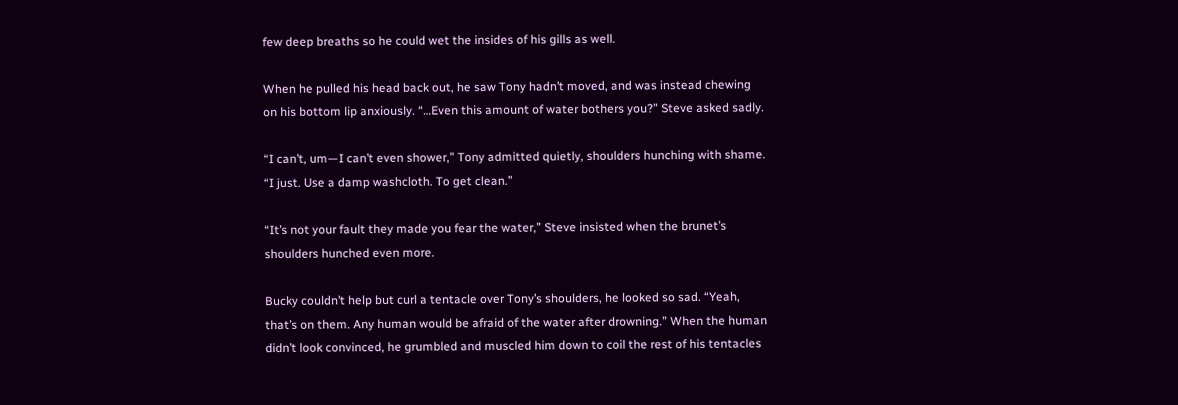few deep breaths so he could wet the insides of his gills as well.

When he pulled his head back out, he saw Tony hadn’t moved, and was instead chewing on his bottom lip anxiously. “…Even this amount of water bothers you?” Steve asked sadly.

“I can’t, um—I can’t even shower,” Tony admitted quietly, shoulders hunching with shame. “I just. Use a damp washcloth. To get clean.”

“It’s not your fault they made you fear the water,” Steve insisted when the brunet’s shoulders hunched even more.

Bucky couldn’t help but curl a tentacle over Tony’s shoulders, he looked so sad. “Yeah, that’s on them. Any human would be afraid of the water after drowning.” When the human didn’t look convinced, he grumbled and muscled him down to coil the rest of his tentacles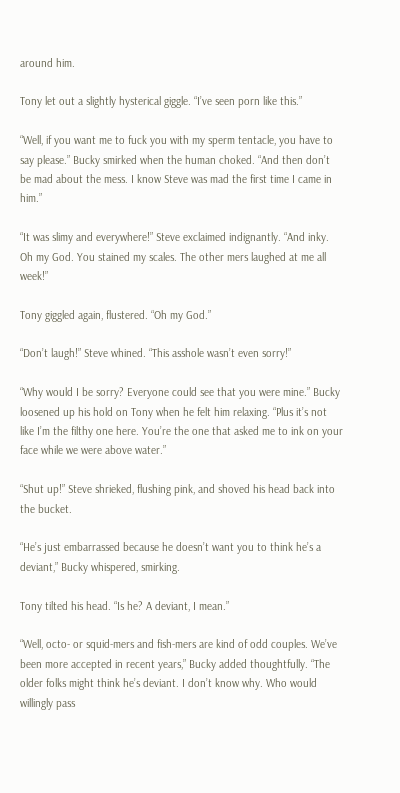around him.

Tony let out a slightly hysterical giggle. “I’ve seen porn like this.”

“Well, if you want me to fuck you with my sperm tentacle, you have to say please.” Bucky smirked when the human choked. “And then don’t be mad about the mess. I know Steve was mad the first time I came in him.”

“It was slimy and everywhere!” Steve exclaimed indignantly. “And inky. Oh my God. You stained my scales. The other mers laughed at me all week!”

Tony giggled again, flustered. “Oh my God.”

“Don’t laugh!” Steve whined. “This asshole wasn’t even sorry!”

“Why would I be sorry? Everyone could see that you were mine.” Bucky loosened up his hold on Tony when he felt him relaxing. “Plus it’s not like I’m the filthy one here. You’re the one that asked me to ink on your face while we were above water.”

“Shut up!” Steve shrieked, flushing pink, and shoved his head back into the bucket.

“He’s just embarrassed because he doesn’t want you to think he’s a deviant,” Bucky whispered, smirking.

Tony tilted his head. “Is he? A deviant, I mean.”

“Well, octo- or squid-mers and fish-mers are kind of odd couples. We’ve been more accepted in recent years,” Bucky added thoughtfully. “The older folks might think he’s deviant. I don’t know why. Who would willingly pass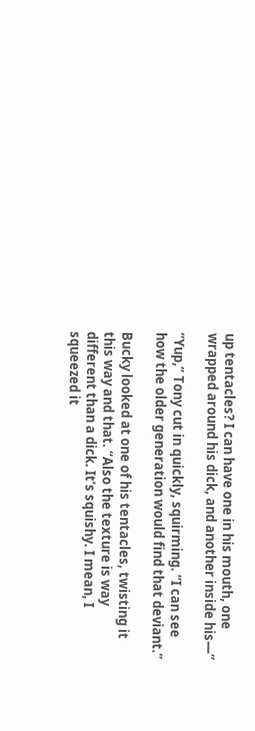up tentacles? I can have one in his mouth, one wrapped around his dick, and another inside his—”

“Yup,” Tony cut in quickly, squirming. “I can see how the older generation would find that deviant.”

Bucky looked at one of his tentacles, twisting it this way and that. “Also the texture is way different than a dick. It’s squishy. I mean, I squeezed it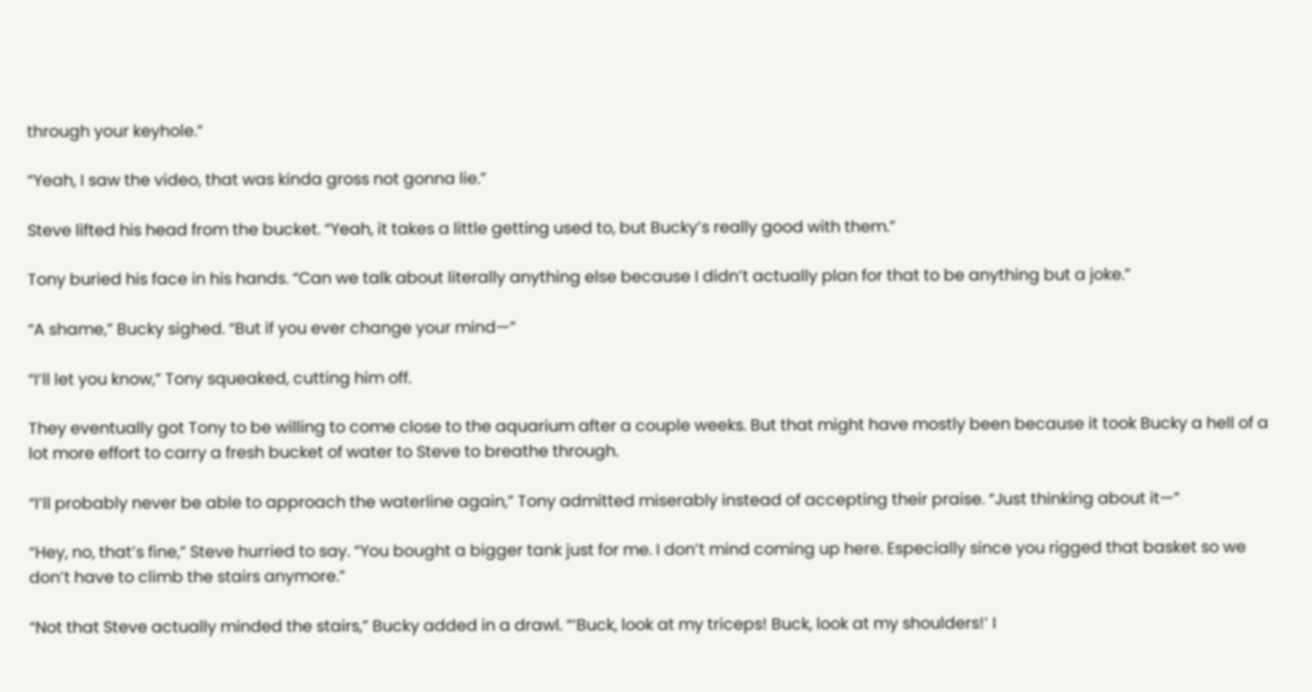through your keyhole.”

“Yeah, I saw the video, that was kinda gross not gonna lie.”

Steve lifted his head from the bucket. “Yeah, it takes a little getting used to, but Bucky’s really good with them.”

Tony buried his face in his hands. “Can we talk about literally anything else because I didn’t actually plan for that to be anything but a joke.”

“A shame,” Bucky sighed. “But if you ever change your mind—”

“I’ll let you know,” Tony squeaked, cutting him off.

They eventually got Tony to be willing to come close to the aquarium after a couple weeks. But that might have mostly been because it took Bucky a hell of a lot more effort to carry a fresh bucket of water to Steve to breathe through.

“I’ll probably never be able to approach the waterline again,” Tony admitted miserably instead of accepting their praise. “Just thinking about it—”

“Hey, no, that’s fine,” Steve hurried to say. “You bought a bigger tank just for me. I don’t mind coming up here. Especially since you rigged that basket so we don’t have to climb the stairs anymore.”

“Not that Steve actually minded the stairs,” Bucky added in a drawl. “‘Buck, look at my triceps! Buck, look at my shoulders!’ I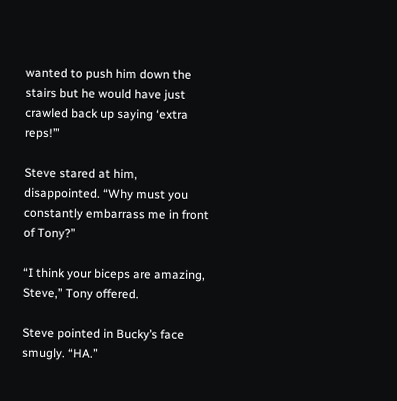wanted to push him down the stairs but he would have just crawled back up saying ‘extra reps!’”

Steve stared at him, disappointed. “Why must you constantly embarrass me in front of Tony?”

“I think your biceps are amazing, Steve,” Tony offered.

Steve pointed in Bucky’s face smugly. “HA.”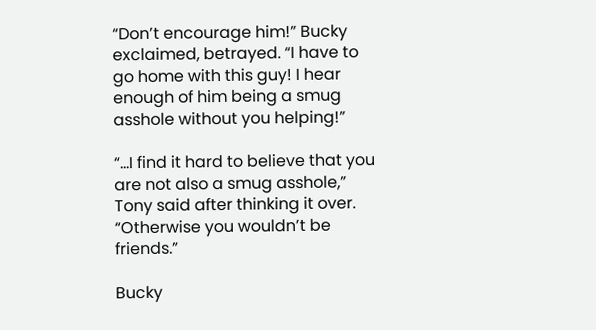“Don’t encourage him!” Bucky exclaimed, betrayed. “I have to go home with this guy! I hear enough of him being a smug asshole without you helping!”

“…I find it hard to believe that you are not also a smug asshole,” Tony said after thinking it over. “Otherwise you wouldn’t be friends.”

Bucky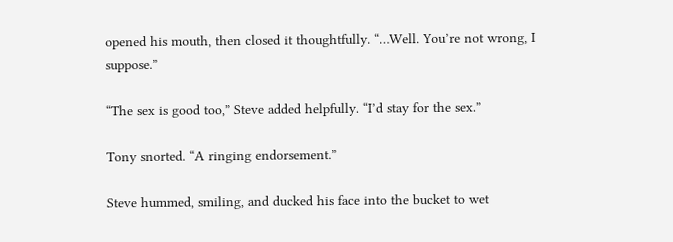opened his mouth, then closed it thoughtfully. “…Well. You’re not wrong, I suppose.”

“The sex is good too,” Steve added helpfully. “I’d stay for the sex.”

Tony snorted. “A ringing endorsement.”

Steve hummed, smiling, and ducked his face into the bucket to wet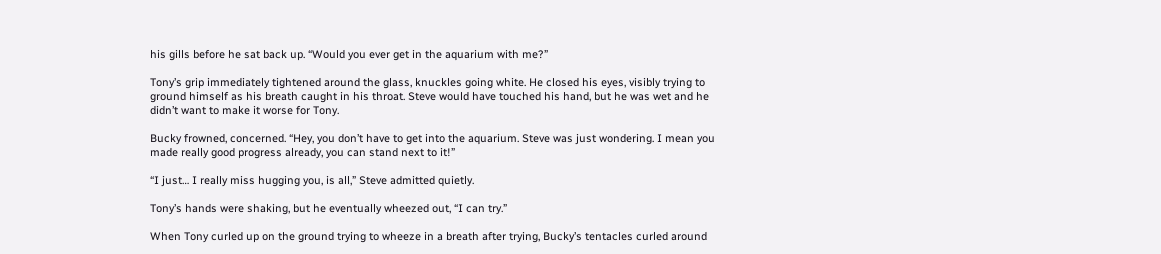his gills before he sat back up. “Would you ever get in the aquarium with me?”

Tony’s grip immediately tightened around the glass, knuckles going white. He closed his eyes, visibly trying to ground himself as his breath caught in his throat. Steve would have touched his hand, but he was wet and he didn’t want to make it worse for Tony.

Bucky frowned, concerned. “Hey, you don’t have to get into the aquarium. Steve was just wondering. I mean you made really good progress already, you can stand next to it!”

“I just… I really miss hugging you, is all,” Steve admitted quietly.

Tony’s hands were shaking, but he eventually wheezed out, “I can try.”

When Tony curled up on the ground trying to wheeze in a breath after trying, Bucky’s tentacles curled around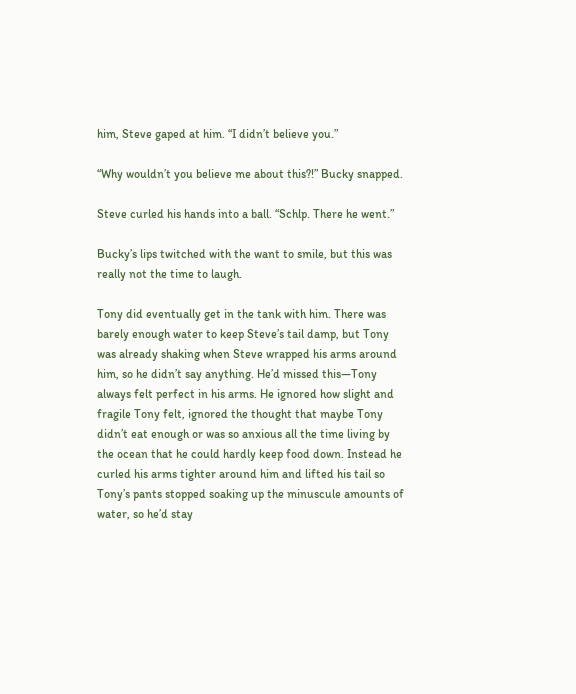him, Steve gaped at him. “I didn’t believe you.”

“Why wouldn’t you believe me about this?!” Bucky snapped.

Steve curled his hands into a ball. “Schlp. There he went.”

Bucky’s lips twitched with the want to smile, but this was really not the time to laugh.

Tony did eventually get in the tank with him. There was barely enough water to keep Steve’s tail damp, but Tony was already shaking when Steve wrapped his arms around him, so he didn’t say anything. He’d missed this—Tony always felt perfect in his arms. He ignored how slight and fragile Tony felt, ignored the thought that maybe Tony didn’t eat enough or was so anxious all the time living by the ocean that he could hardly keep food down. Instead he curled his arms tighter around him and lifted his tail so Tony’s pants stopped soaking up the minuscule amounts of water, so he’d stay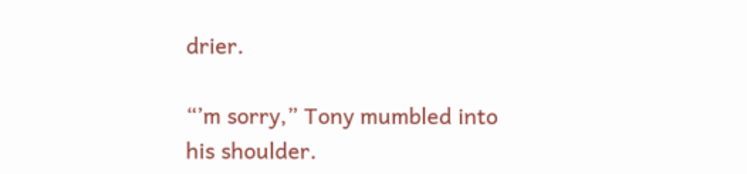drier.

“’m sorry,” Tony mumbled into his shoulder.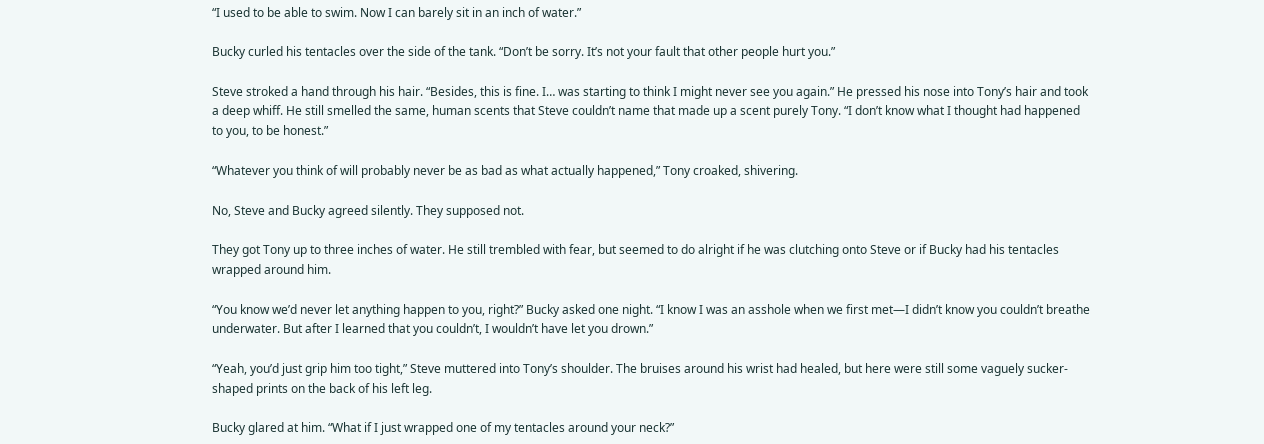“I used to be able to swim. Now I can barely sit in an inch of water.”

Bucky curled his tentacles over the side of the tank. “Don’t be sorry. It’s not your fault that other people hurt you.”

Steve stroked a hand through his hair. “Besides, this is fine. I… was starting to think I might never see you again.” He pressed his nose into Tony’s hair and took a deep whiff. He still smelled the same, human scents that Steve couldn’t name that made up a scent purely Tony. “I don’t know what I thought had happened to you, to be honest.”

“Whatever you think of will probably never be as bad as what actually happened,” Tony croaked, shivering.

No, Steve and Bucky agreed silently. They supposed not.

They got Tony up to three inches of water. He still trembled with fear, but seemed to do alright if he was clutching onto Steve or if Bucky had his tentacles wrapped around him.

“You know we’d never let anything happen to you, right?” Bucky asked one night. “I know I was an asshole when we first met—I didn’t know you couldn’t breathe underwater. But after I learned that you couldn’t, I wouldn’t have let you drown.”

“Yeah, you’d just grip him too tight,” Steve muttered into Tony’s shoulder. The bruises around his wrist had healed, but here were still some vaguely sucker-shaped prints on the back of his left leg.

Bucky glared at him. “What if I just wrapped one of my tentacles around your neck?”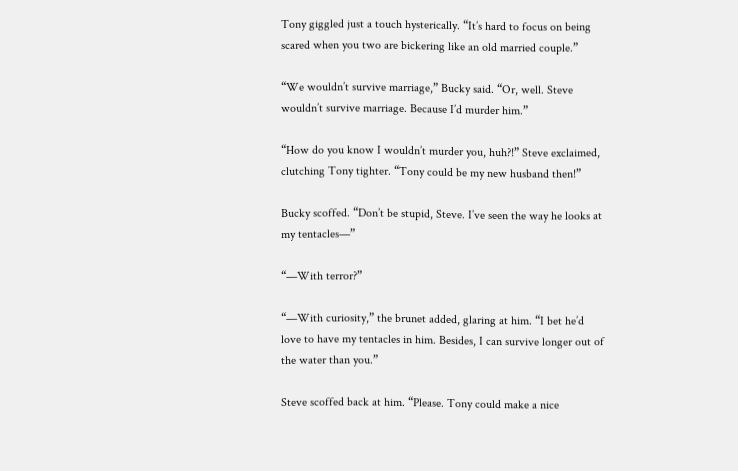Tony giggled just a touch hysterically. “It’s hard to focus on being scared when you two are bickering like an old married couple.”

“We wouldn’t survive marriage,” Bucky said. “Or, well. Steve wouldn’t survive marriage. Because I’d murder him.”

“How do you know I wouldn’t murder you, huh?!” Steve exclaimed, clutching Tony tighter. “Tony could be my new husband then!”

Bucky scoffed. “Don’t be stupid, Steve. I’ve seen the way he looks at my tentacles—”

“—With terror?”

“—With curiosity,” the brunet added, glaring at him. “I bet he’d love to have my tentacles in him. Besides, I can survive longer out of the water than you.”

Steve scoffed back at him. “Please. Tony could make a nice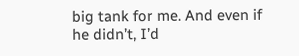big tank for me. And even if he didn’t, I’d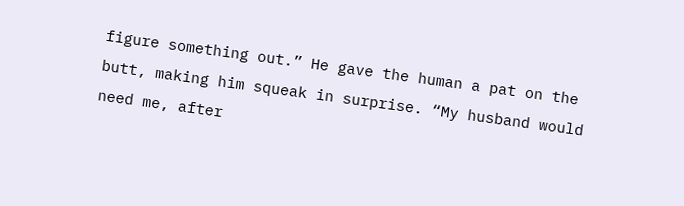figure something out.” He gave the human a pat on the butt, making him squeak in surprise. “My husband would need me, after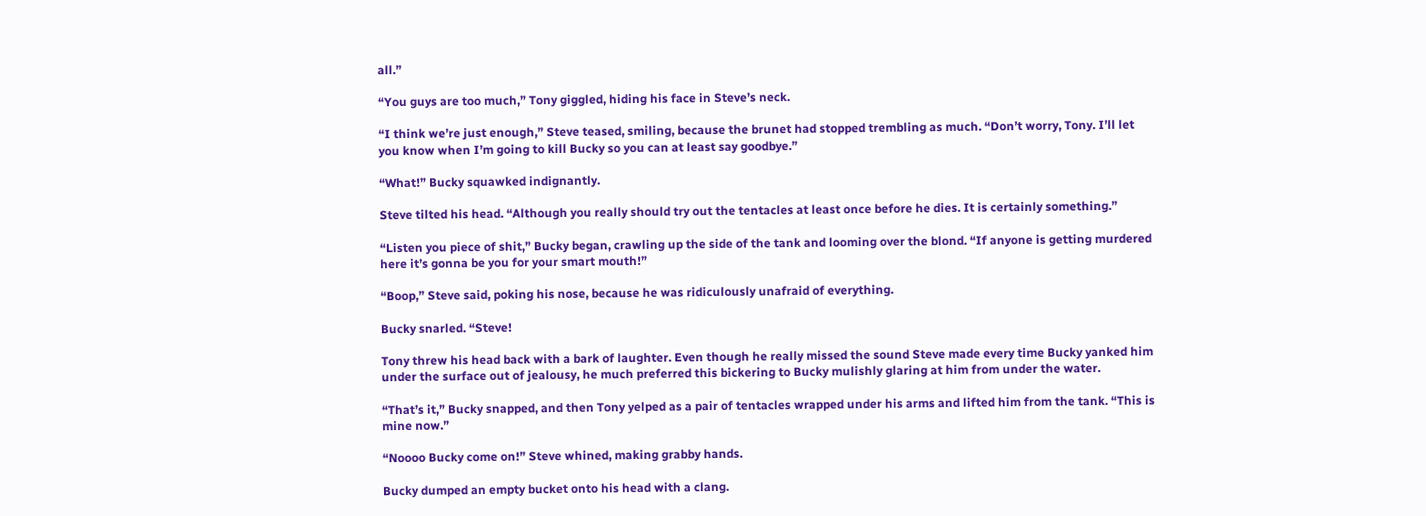all.”

“You guys are too much,” Tony giggled, hiding his face in Steve’s neck.

“I think we’re just enough,” Steve teased, smiling, because the brunet had stopped trembling as much. “Don’t worry, Tony. I’ll let you know when I’m going to kill Bucky so you can at least say goodbye.”

“What!” Bucky squawked indignantly.

Steve tilted his head. “Although you really should try out the tentacles at least once before he dies. It is certainly something.”

“Listen you piece of shit,” Bucky began, crawling up the side of the tank and looming over the blond. “If anyone is getting murdered here it’s gonna be you for your smart mouth!”

“Boop,” Steve said, poking his nose, because he was ridiculously unafraid of everything.

Bucky snarled. “Steve!

Tony threw his head back with a bark of laughter. Even though he really missed the sound Steve made every time Bucky yanked him under the surface out of jealousy, he much preferred this bickering to Bucky mulishly glaring at him from under the water.

“That’s it,” Bucky snapped, and then Tony yelped as a pair of tentacles wrapped under his arms and lifted him from the tank. “This is mine now.”

“Noooo Bucky come on!” Steve whined, making grabby hands.

Bucky dumped an empty bucket onto his head with a clang.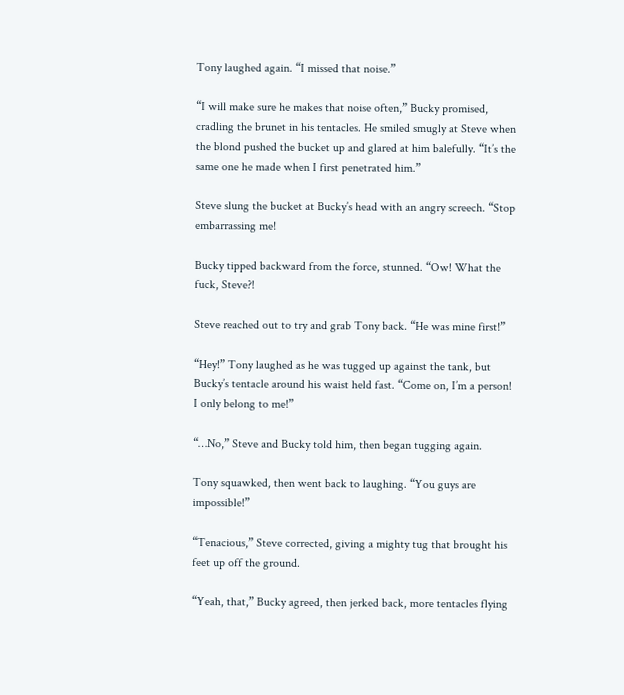Tony laughed again. “I missed that noise.”

“I will make sure he makes that noise often,” Bucky promised, cradling the brunet in his tentacles. He smiled smugly at Steve when the blond pushed the bucket up and glared at him balefully. “It’s the same one he made when I first penetrated him.”

Steve slung the bucket at Bucky’s head with an angry screech. “Stop embarrassing me!

Bucky tipped backward from the force, stunned. “Ow! What the fuck, Steve?!

Steve reached out to try and grab Tony back. “He was mine first!”

“Hey!” Tony laughed as he was tugged up against the tank, but Bucky’s tentacle around his waist held fast. “Come on, I’m a person! I only belong to me!”

“…No,” Steve and Bucky told him, then began tugging again.

Tony squawked, then went back to laughing. “You guys are impossible!”

“Tenacious,” Steve corrected, giving a mighty tug that brought his feet up off the ground.

“Yeah, that,” Bucky agreed, then jerked back, more tentacles flying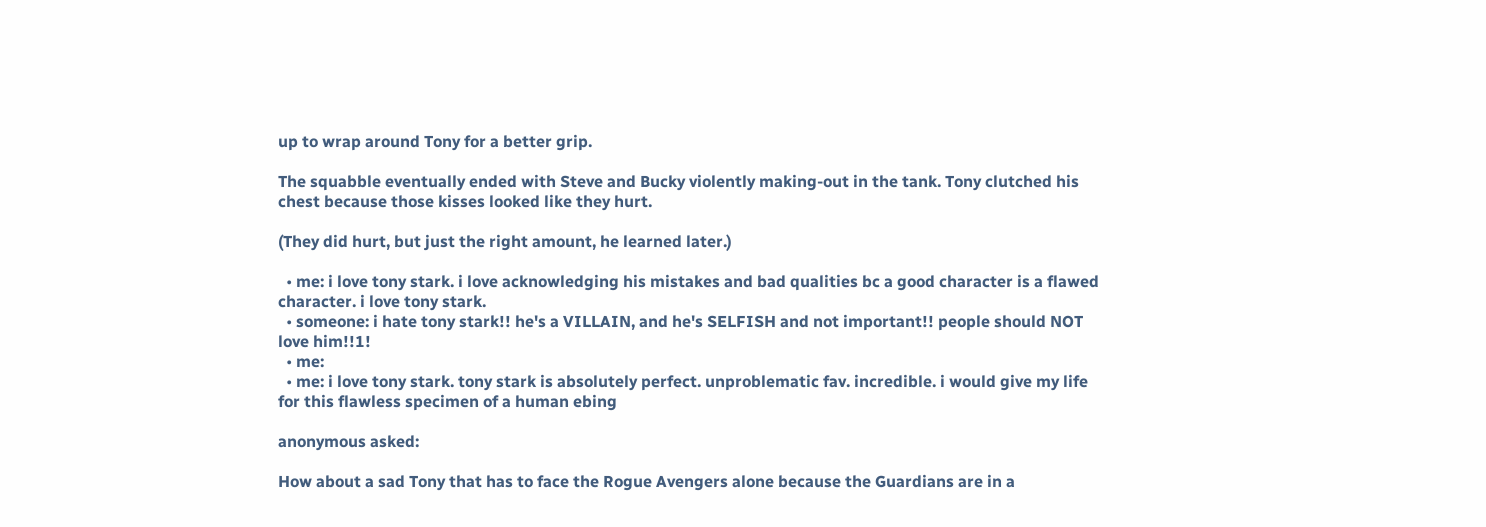up to wrap around Tony for a better grip.

The squabble eventually ended with Steve and Bucky violently making-out in the tank. Tony clutched his chest because those kisses looked like they hurt.

(They did hurt, but just the right amount, he learned later.)

  • me: i love tony stark. i love acknowledging his mistakes and bad qualities bc a good character is a flawed character. i love tony stark.
  • someone: i hate tony stark!! he's a VILLAIN, and he's SELFISH and not important!! people should NOT love him!!1!
  • me:
  • me: i love tony stark. tony stark is absolutely perfect. unproblematic fav. incredible. i would give my life for this flawless specimen of a human ebing

anonymous asked:

How about a sad Tony that has to face the Rogue Avengers alone because the Guardians are in a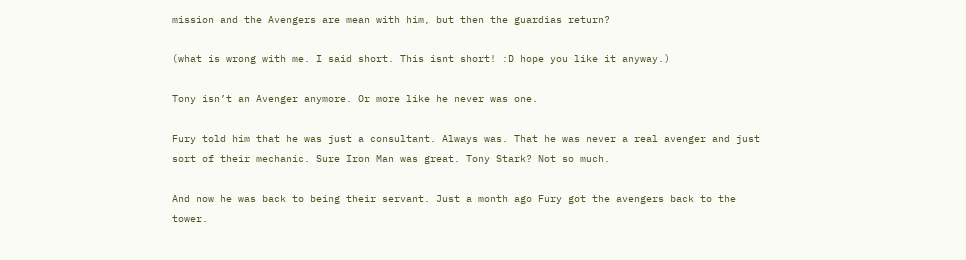mission and the Avengers are mean with him, but then the guardias return?

(what is wrong with me. I said short. This isnt short! :D hope you like it anyway.)

Tony isn’t an Avenger anymore. Or more like he never was one.

Fury told him that he was just a consultant. Always was. That he was never a real avenger and just sort of their mechanic. Sure Iron Man was great. Tony Stark? Not so much.

And now he was back to being their servant. Just a month ago Fury got the avengers back to the tower.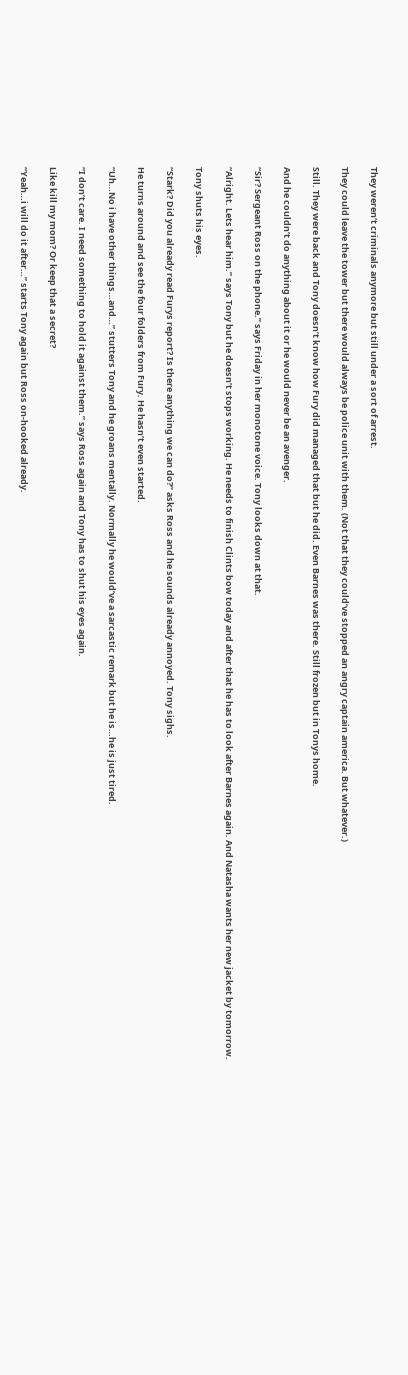They weren’t criminals anymore but still under a sort of arrest.

They could leave the tower but there would always be police unit with them. (Not that they could’ve stopped an angry captain america. But whatever.)

Still. They were back and Tony doesn’t know how Fury did managed that but he did. Even Barnes was there. Still frozen but in Tonys home.

And he couldn’t do anything about it or he would never be an avenger.

“Sir? Sergeant Ross on the phone.” says Friday in her monotone voice. Tony looks down at that.

“Alright. Lets hear him.” says Tony but he doesn’t stops working. He needs to finish Clints bow today and after that he has to look after Barnes again. And Natasha wants her new jacket by tomorrow.

Tony shuts his eyes.

“Stark? Did you already read Furys report? Is there anything we can do?” asks Ross and he sounds already annoyed. Tony sighs.

He turns around and see the four folders from Fury. He hasn’t even started.

“Uh…No i have other things…and…” stutters Tony and he groans mentally. Normally he would’ve a sarcastic remark but he is…he is just tired.

“I don’t care. I need something to hold it against them.” says Ross again and Tony has to shut his eyes again.

Like kill my mom? Or keep that a secret?

“Yeah…i will do it after…” starts Tony again but Ross on-hooked already.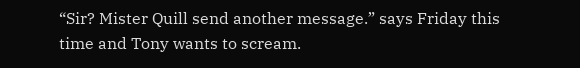“Sir? Mister Quill send another message.” says Friday this time and Tony wants to scream.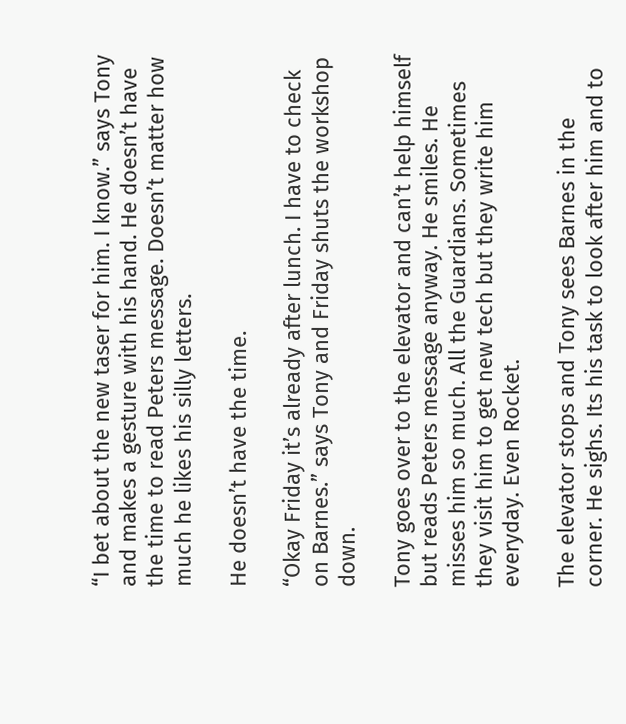“I bet about the new taser for him. I know.” says Tony and makes a gesture with his hand. He doesn’t have the time to read Peters message. Doesn’t matter how much he likes his silly letters.

He doesn’t have the time.

“Okay Friday it’s already after lunch. I have to check on Barnes.” says Tony and Friday shuts the workshop down.

Tony goes over to the elevator and can’t help himself but reads Peters message anyway. He smiles. He misses him so much. All the Guardians. Sometimes they visit him to get new tech but they write him everyday. Even Rocket.

The elevator stops and Tony sees Barnes in the corner. He sighs. Its his task to look after him and to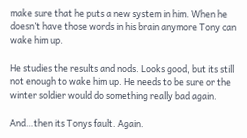make sure that he puts a new system in him. When he doesn’t have those words in his brain anymore Tony can wake him up.

He studies the results and nods. Looks good, but its still not enough to wake him up. He needs to be sure or the winter soldier would do something really bad again.

And…then its Tonys fault. Again.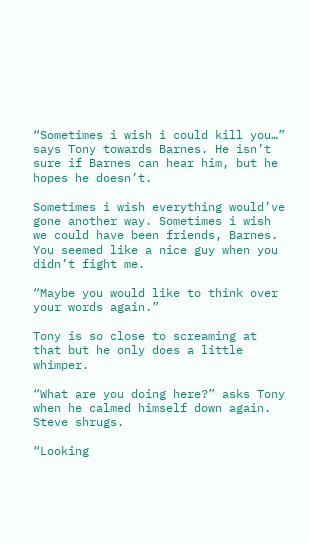“Sometimes i wish i could kill you…” says Tony towards Barnes. He isn’t sure if Barnes can hear him, but he hopes he doesn’t.

Sometimes i wish everything would’ve gone another way. Sometimes i wish we could have been friends, Barnes. You seemed like a nice guy when you didn’t fight me.

“Maybe you would like to think over your words again.”

Tony is so close to screaming at that but he only does a little whimper.

“What are you doing here?” asks Tony when he calmed himself down again. Steve shrugs.

“Looking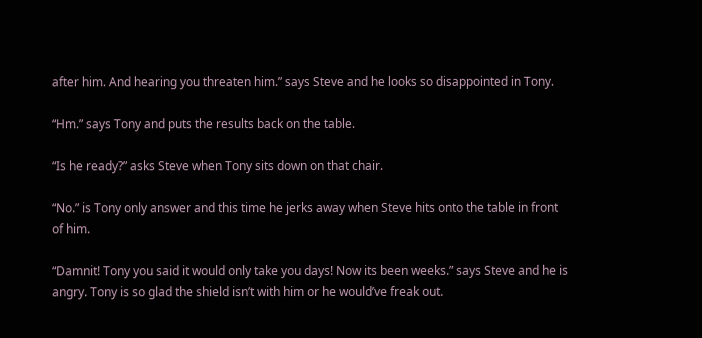after him. And hearing you threaten him.” says Steve and he looks so disappointed in Tony.

“Hm.” says Tony and puts the results back on the table.

“Is he ready?” asks Steve when Tony sits down on that chair.

“No.” is Tony only answer and this time he jerks away when Steve hits onto the table in front of him.

“Damnit! Tony you said it would only take you days! Now its been weeks.” says Steve and he is angry. Tony is so glad the shield isn’t with him or he would’ve freak out.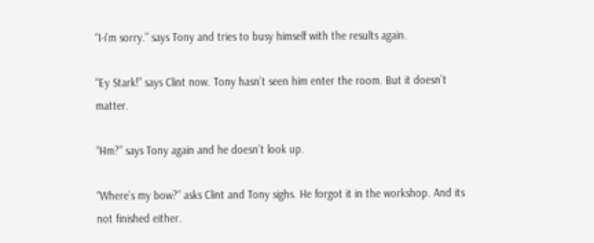“I-i’m sorry.” says Tony and tries to busy himself with the results again.

“Ey Stark!” says Clint now. Tony hasn’t seen him enter the room. But it doesn’t matter.

“Hm?” says Tony again and he doesn’t look up.

“Where’s my bow?” asks Clint and Tony sighs. He forgot it in the workshop. And its not finished either.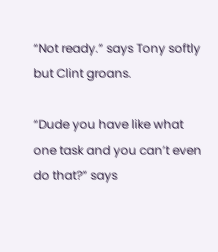“Not ready.” says Tony softly but Clint groans.

“Dude you have like what one task and you can’t even do that?” says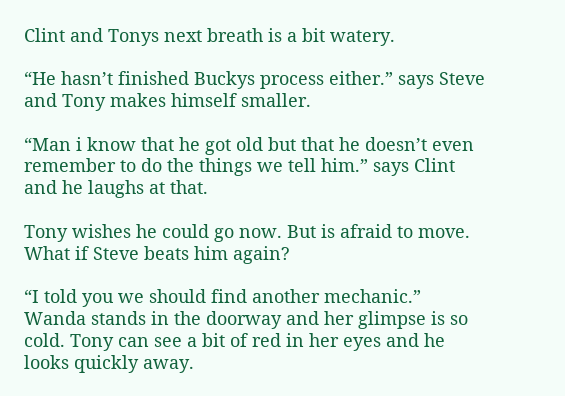Clint and Tonys next breath is a bit watery.

“He hasn’t finished Buckys process either.” says Steve and Tony makes himself smaller.

“Man i know that he got old but that he doesn’t even remember to do the things we tell him.” says Clint and he laughs at that.

Tony wishes he could go now. But is afraid to move. What if Steve beats him again?

“I told you we should find another mechanic.” Wanda stands in the doorway and her glimpse is so cold. Tony can see a bit of red in her eyes and he looks quickly away.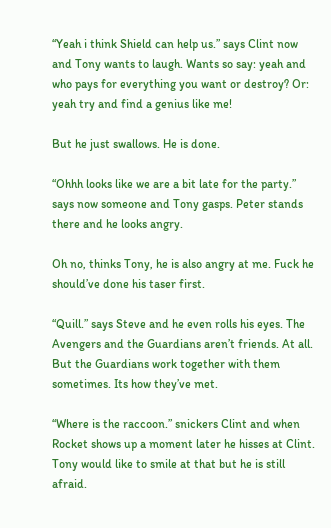“Yeah i think Shield can help us.” says Clint now and Tony wants to laugh. Wants so say: yeah and who pays for everything you want or destroy? Or: yeah try and find a genius like me!

But he just swallows. He is done.

“Ohhh looks like we are a bit late for the party.” says now someone and Tony gasps. Peter stands there and he looks angry.

Oh no, thinks Tony, he is also angry at me. Fuck he should’ve done his taser first.

“Quill.” says Steve and he even rolls his eyes. The Avengers and the Guardians aren’t friends. At all. But the Guardians work together with them sometimes. Its how they’ve met.

“Where is the raccoon.” snickers Clint and when Rocket shows up a moment later he hisses at Clint. Tony would like to smile at that but he is still afraid.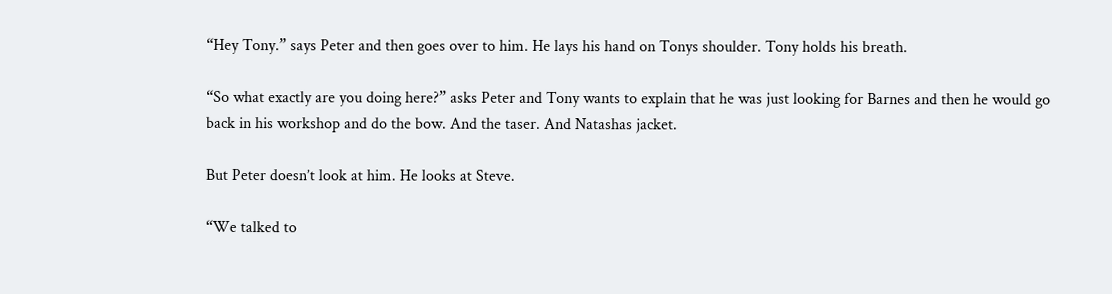“Hey Tony.” says Peter and then goes over to him. He lays his hand on Tonys shoulder. Tony holds his breath.

“So what exactly are you doing here?” asks Peter and Tony wants to explain that he was just looking for Barnes and then he would go back in his workshop and do the bow. And the taser. And Natashas jacket.

But Peter doesn’t look at him. He looks at Steve.

“We talked to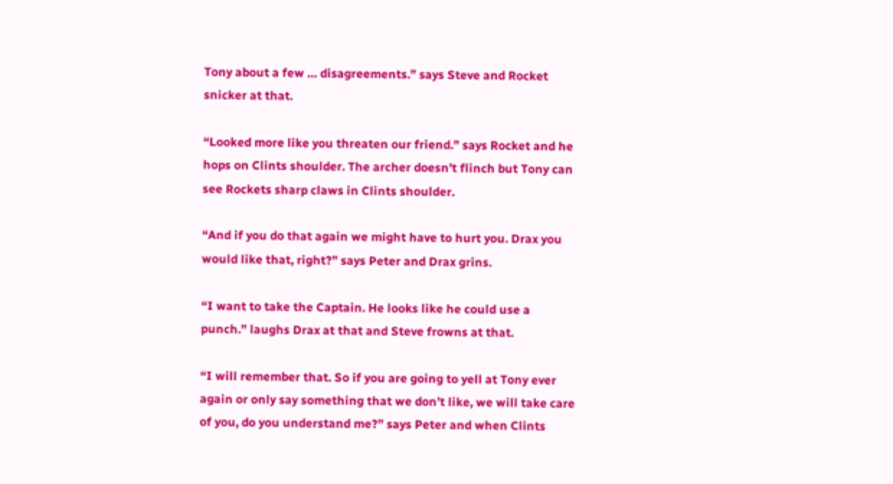Tony about a few … disagreements.” says Steve and Rocket snicker at that.

“Looked more like you threaten our friend.” says Rocket and he hops on Clints shoulder. The archer doesn’t flinch but Tony can see Rockets sharp claws in Clints shoulder.

“And if you do that again we might have to hurt you. Drax you would like that, right?” says Peter and Drax grins.

“I want to take the Captain. He looks like he could use a punch.” laughs Drax at that and Steve frowns at that.

“I will remember that. So if you are going to yell at Tony ever again or only say something that we don’t like, we will take care of you, do you understand me?” says Peter and when Clints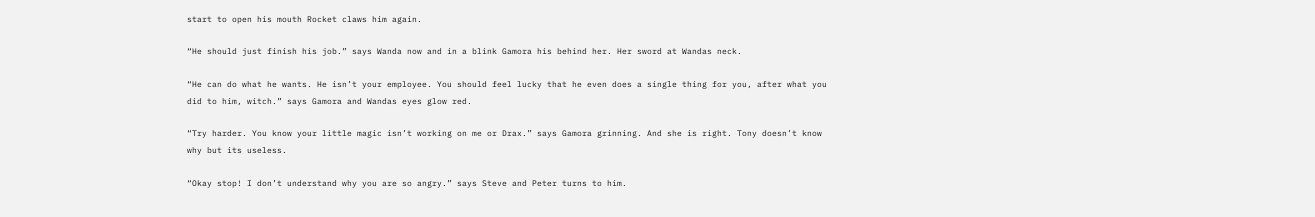start to open his mouth Rocket claws him again.

“He should just finish his job.” says Wanda now and in a blink Gamora his behind her. Her sword at Wandas neck.

“He can do what he wants. He isn’t your employee. You should feel lucky that he even does a single thing for you, after what you did to him, witch.” says Gamora and Wandas eyes glow red.

“Try harder. You know your little magic isn’t working on me or Drax.” says Gamora grinning. And she is right. Tony doesn’t know why but its useless.

“Okay stop! I don’t understand why you are so angry.” says Steve and Peter turns to him.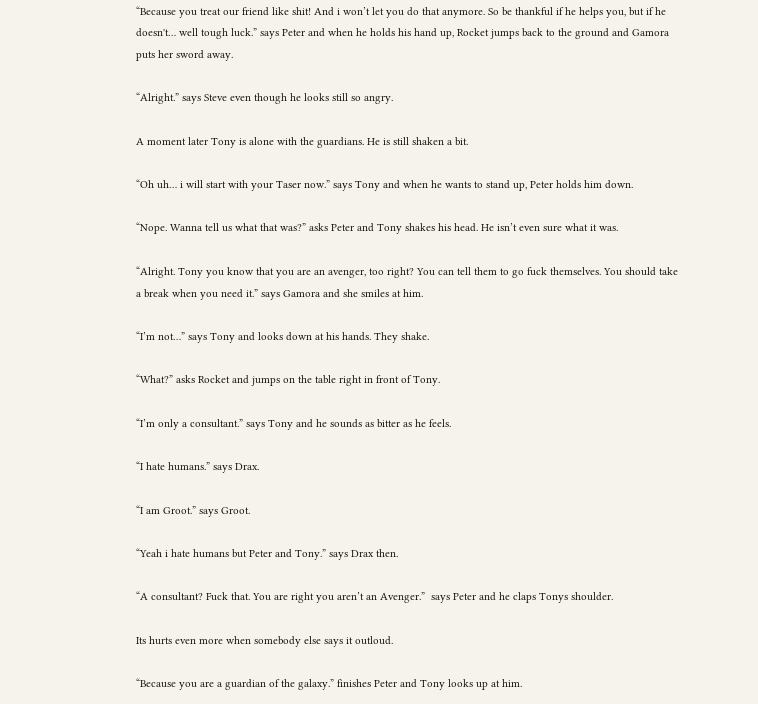“Because you treat our friend like shit! And i won’t let you do that anymore. So be thankful if he helps you, but if he doesn't… well tough luck.” says Peter and when he holds his hand up, Rocket jumps back to the ground and Gamora puts her sword away.

“Alright.” says Steve even though he looks still so angry.

A moment later Tony is alone with the guardians. He is still shaken a bit.

“Oh uh… i will start with your Taser now.” says Tony and when he wants to stand up, Peter holds him down.

“Nope. Wanna tell us what that was?” asks Peter and Tony shakes his head. He isn’t even sure what it was.

“Alright. Tony you know that you are an avenger, too right? You can tell them to go fuck themselves. You should take a break when you need it.” says Gamora and she smiles at him.

“I’m not…” says Tony and looks down at his hands. They shake.

“What?” asks Rocket and jumps on the table right in front of Tony.

“I’m only a consultant.” says Tony and he sounds as bitter as he feels.

“I hate humans.” says Drax.

“I am Groot.” says Groot.

“Yeah i hate humans but Peter and Tony.” says Drax then.

“A consultant? Fuck that. You are right you aren’t an Avenger.”  says Peter and he claps Tonys shoulder.

Its hurts even more when somebody else says it outloud.

“Because you are a guardian of the galaxy.” finishes Peter and Tony looks up at him.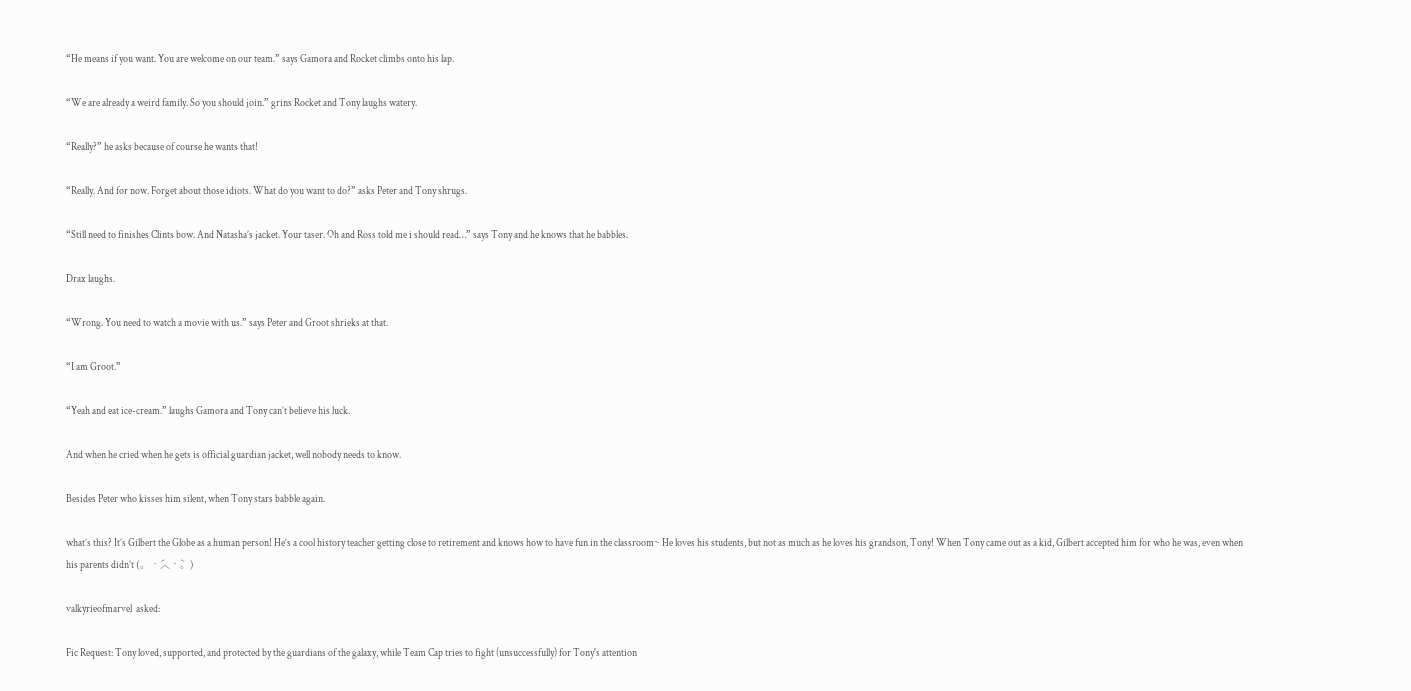“He means if you want. You are welcome on our team.” says Gamora and Rocket climbs onto his lap.

“We are already a weird family. So you should join.” grins Rocket and Tony laughs watery.

“Really?” he asks because of course he wants that!

“Really. And for now. Forget about those idiots. What do you want to do?” asks Peter and Tony shrugs.

“Still need to finishes Clints bow. And Natasha’s jacket. Your taser. Oh and Ross told me i should read…” says Tony and he knows that he babbles.

Drax laughs.

“Wrong. You need to watch a movie with us.” says Peter and Groot shrieks at that.

“I am Groot.”

“Yeah and eat ice-cream.” laughs Gamora and Tony can’t believe his luck.

And when he cried when he gets is official guardian jacket, well nobody needs to know.

Besides Peter who kisses him silent, when Tony stars babble again.

what’s this? It’s Gilbert the Globe as a human person! He’s a cool history teacher getting close to retirement and knows how to have fun in the classroom~ He loves his students, but not as much as he loves his grandson, Tony! When Tony came out as a kid, Gilbert accepted him for who he was, even when his parents didn’t (。•́︿•̀。)

valkyrieofmarvel  asked:

Fic Request: Tony loved, supported, and protected by the guardians of the galaxy, while Team Cap tries to fight (unsuccessfully) for Tony's attention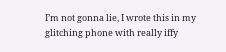I’m not gonna lie, I wrote this in my glitching phone with really iffy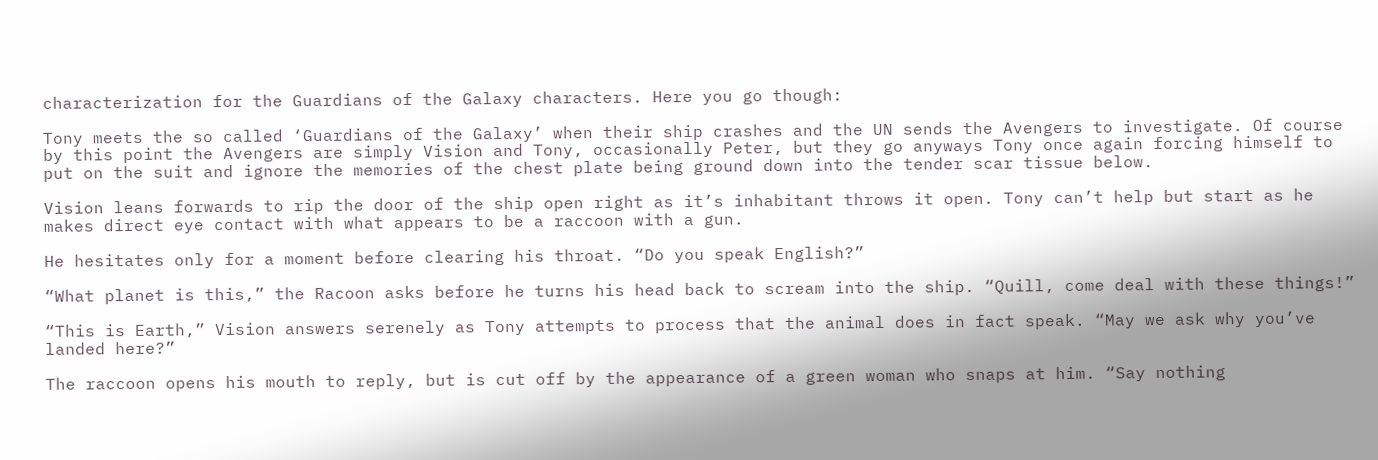characterization for the Guardians of the Galaxy characters. Here you go though:

Tony meets the so called ‘Guardians of the Galaxy’ when their ship crashes and the UN sends the Avengers to investigate. Of course by this point the Avengers are simply Vision and Tony, occasionally Peter, but they go anyways Tony once again forcing himself to put on the suit and ignore the memories of the chest plate being ground down into the tender scar tissue below.

Vision leans forwards to rip the door of the ship open right as it’s inhabitant throws it open. Tony can’t help but start as he makes direct eye contact with what appears to be a raccoon with a gun.

He hesitates only for a moment before clearing his throat. “Do you speak English?”

“What planet is this,” the Racoon asks before he turns his head back to scream into the ship. “Quill, come deal with these things!”

“This is Earth,” Vision answers serenely as Tony attempts to process that the animal does in fact speak. “May we ask why you’ve landed here?”

The raccoon opens his mouth to reply, but is cut off by the appearance of a green woman who snaps at him. “Say nothing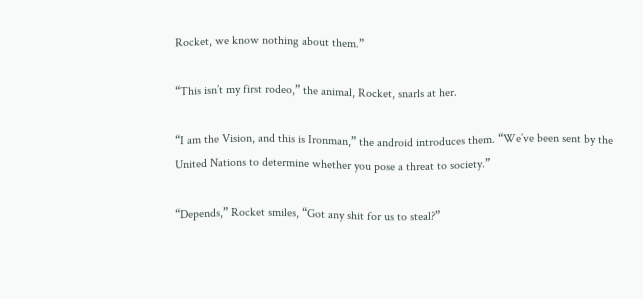Rocket, we know nothing about them.”

“This isn’t my first rodeo,” the animal, Rocket, snarls at her.

“I am the Vision, and this is Ironman,” the android introduces them. “We’ve been sent by the United Nations to determine whether you pose a threat to society.”

“Depends,” Rocket smiles, “Got any shit for us to steal?”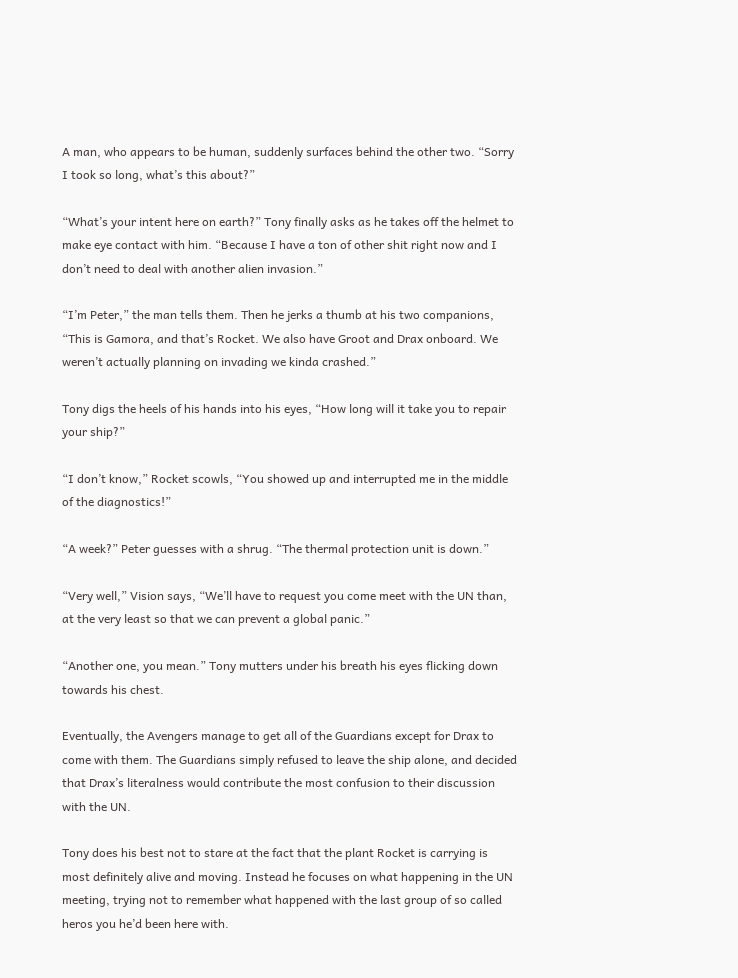A man, who appears to be human, suddenly surfaces behind the other two. “Sorry I took so long, what’s this about?”

“What’s your intent here on earth?” Tony finally asks as he takes off the helmet to make eye contact with him. “Because I have a ton of other shit right now and I don’t need to deal with another alien invasion.”

“I’m Peter,” the man tells them. Then he jerks a thumb at his two companions, “This is Gamora, and that’s Rocket. We also have Groot and Drax onboard. We weren’t actually planning on invading we kinda crashed.”

Tony digs the heels of his hands into his eyes, “How long will it take you to repair your ship?”

“I don’t know,” Rocket scowls, “You showed up and interrupted me in the middle of the diagnostics!”

“A week?” Peter guesses with a shrug. “The thermal protection unit is down.”

“Very well,” Vision says, “We’ll have to request you come meet with the UN than, at the very least so that we can prevent a global panic.”

“Another one, you mean.” Tony mutters under his breath his eyes flicking down towards his chest.

Eventually, the Avengers manage to get all of the Guardians except for Drax to come with them. The Guardians simply refused to leave the ship alone, and decided that Drax’s literalness would contribute the most confusion to their discussion with the UN.

Tony does his best not to stare at the fact that the plant Rocket is carrying is most definitely alive and moving. Instead he focuses on what happening in the UN meeting, trying not to remember what happened with the last group of so called heros you he’d been here with.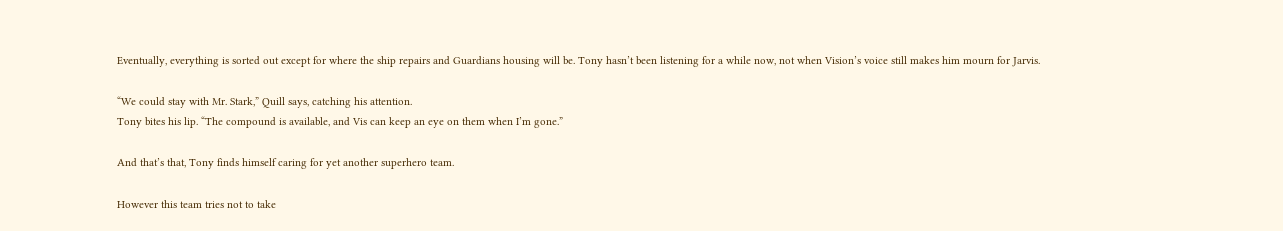Eventually, everything is sorted out except for where the ship repairs and Guardians housing will be. Tony hasn’t been listening for a while now, not when Vision’s voice still makes him mourn for Jarvis.

“We could stay with Mr. Stark,” Quill says, catching his attention.
Tony bites his lip. “The compound is available, and Vis can keep an eye on them when I’m gone.”

And that’s that, Tony finds himself caring for yet another superhero team.

However this team tries not to take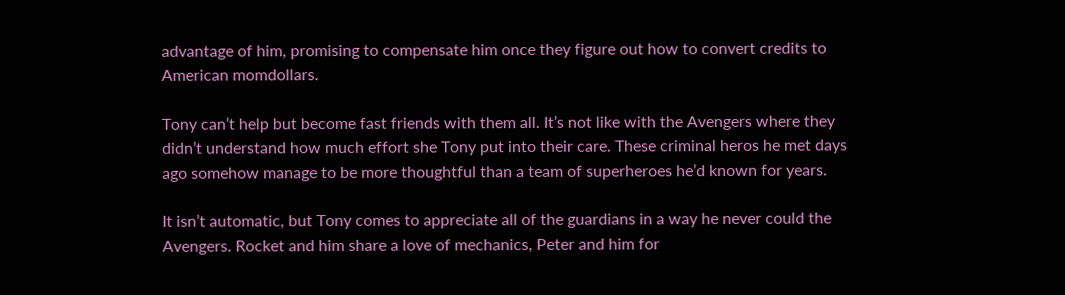advantage of him, promising to compensate him once they figure out how to convert credits to American momdollars.

Tony can’t help but become fast friends with them all. It’s not like with the Avengers where they didn’t understand how much effort she Tony put into their care. These criminal heros he met days ago somehow manage to be more thoughtful than a team of superheroes he’d known for years.

It isn’t automatic, but Tony comes to appreciate all of the guardians in a way he never could the Avengers. Rocket and him share a love of mechanics, Peter and him for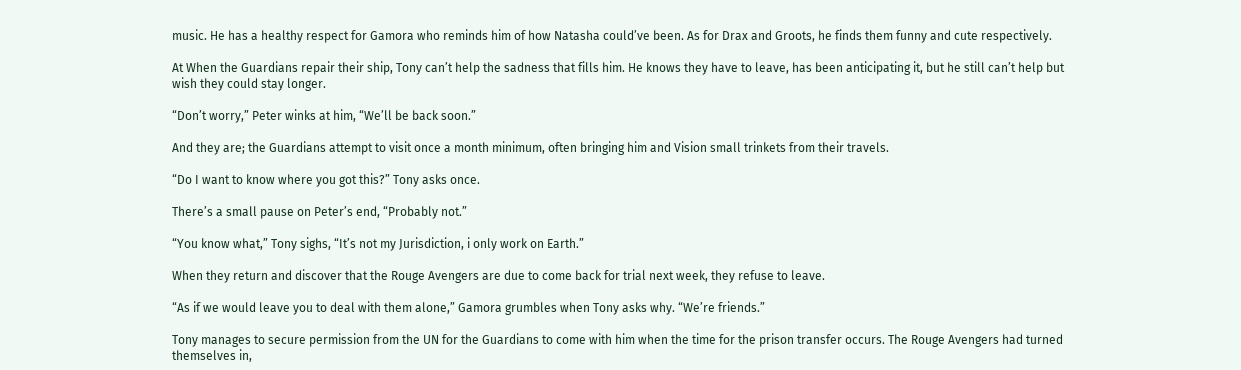music. He has a healthy respect for Gamora who reminds him of how Natasha could’ve been. As for Drax and Groots, he finds them funny and cute respectively.

At When the Guardians repair their ship, Tony can’t help the sadness that fills him. He knows they have to leave, has been anticipating it, but he still can’t help but wish they could stay longer.

“Don’t worry,” Peter winks at him, “We’ll be back soon.”

And they are; the Guardians attempt to visit once a month minimum, often bringing him and Vision small trinkets from their travels.

“Do I want to know where you got this?” Tony asks once.

There’s a small pause on Peter’s end, “Probably not.”

“You know what,” Tony sighs, “It’s not my Jurisdiction, i only work on Earth.”

When they return and discover that the Rouge Avengers are due to come back for trial next week, they refuse to leave.

“As if we would leave you to deal with them alone,” Gamora grumbles when Tony asks why. “We’re friends.”

Tony manages to secure permission from the UN for the Guardians to come with him when the time for the prison transfer occurs. The Rouge Avengers had turned themselves in,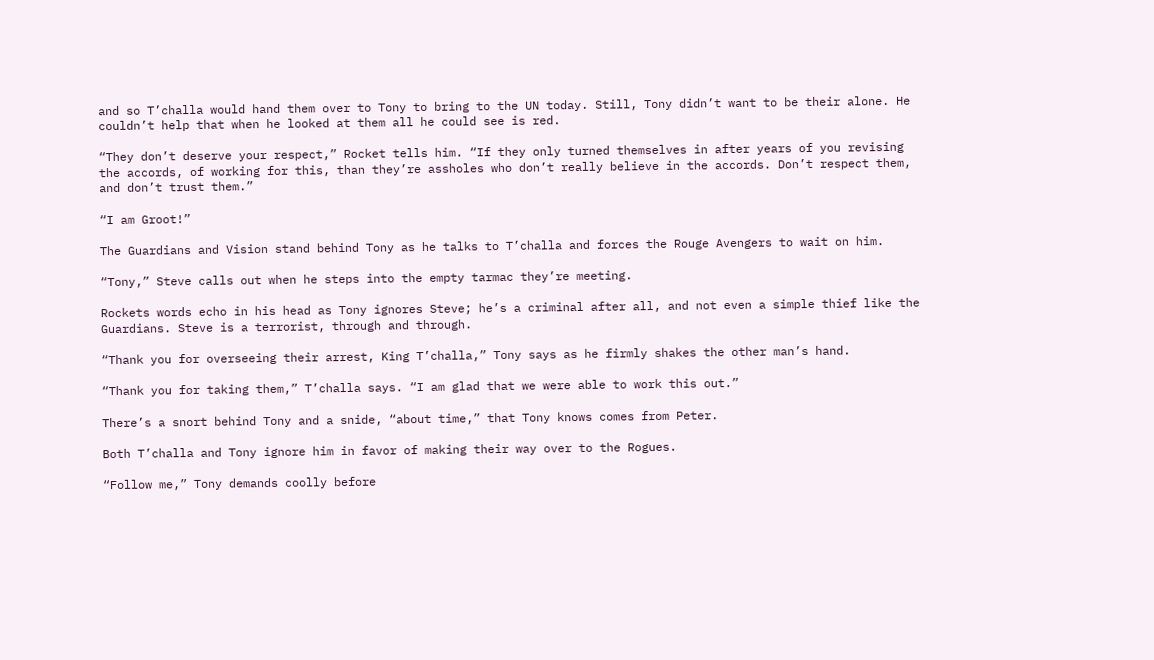and so T’challa would hand them over to Tony to bring to the UN today. Still, Tony didn’t want to be their alone. He couldn’t help that when he looked at them all he could see is red.

“They don’t deserve your respect,” Rocket tells him. “If they only turned themselves in after years of you revising the accords, of working for this, than they’re assholes who don’t really believe in the accords. Don’t respect them, and don’t trust them.”

“I am Groot!”

The Guardians and Vision stand behind Tony as he talks to T’challa and forces the Rouge Avengers to wait on him.

“Tony,” Steve calls out when he steps into the empty tarmac they’re meeting.

Rockets words echo in his head as Tony ignores Steve; he’s a criminal after all, and not even a simple thief like the Guardians. Steve is a terrorist, through and through.

“Thank you for overseeing their arrest, King T’challa,” Tony says as he firmly shakes the other man’s hand.

“Thank you for taking them,” T’challa says. “I am glad that we were able to work this out.”

There’s a snort behind Tony and a snide, “about time,” that Tony knows comes from Peter.

Both T’challa and Tony ignore him in favor of making their way over to the Rogues.

“Follow me,” Tony demands coolly before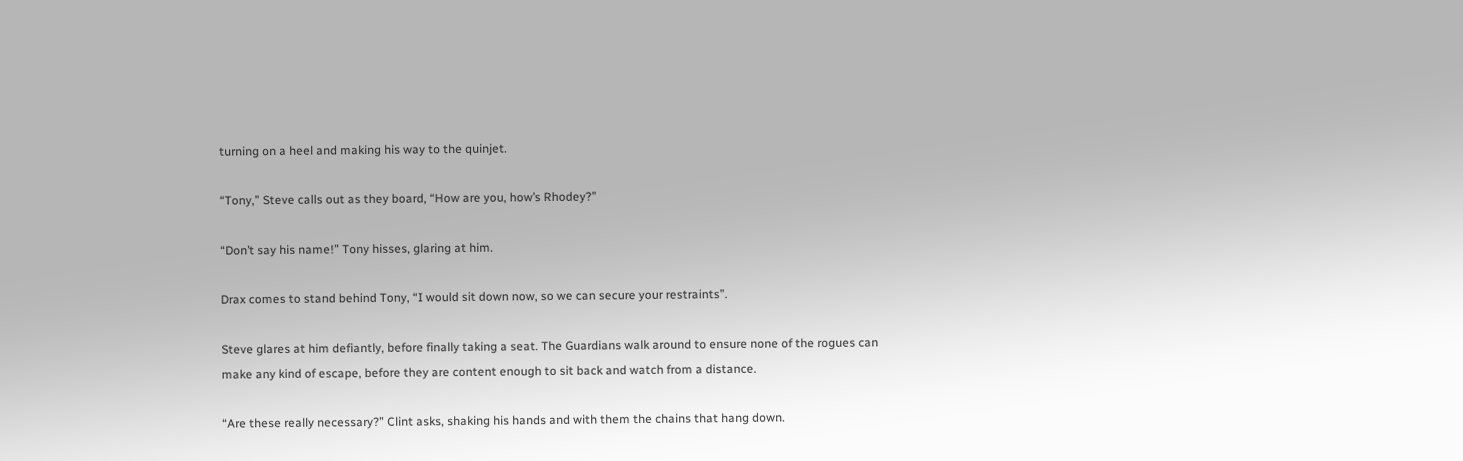turning on a heel and making his way to the quinjet.

“Tony,” Steve calls out as they board, “How are you, how’s Rhodey?”

“Don’t say his name!” Tony hisses, glaring at him.

Drax comes to stand behind Tony, “I would sit down now, so we can secure your restraints”.

Steve glares at him defiantly, before finally taking a seat. The Guardians walk around to ensure none of the rogues can make any kind of escape, before they are content enough to sit back and watch from a distance.

“Are these really necessary?” Clint asks, shaking his hands and with them the chains that hang down.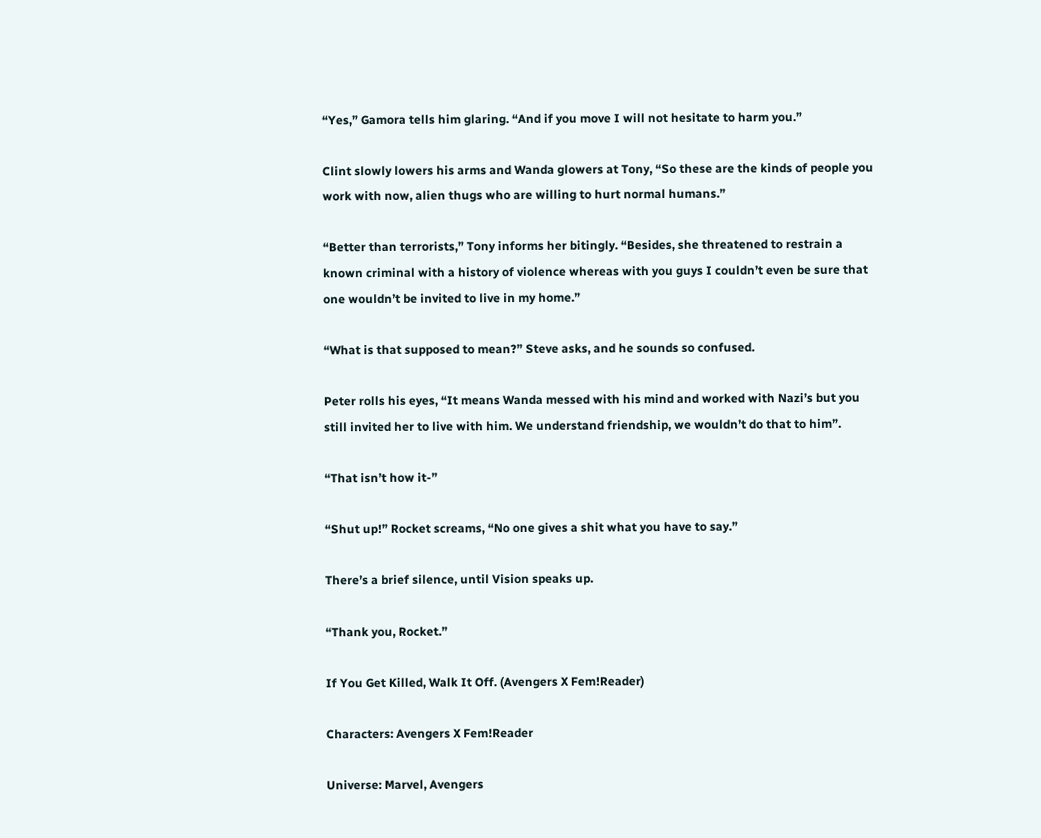“Yes,” Gamora tells him glaring. “And if you move I will not hesitate to harm you.”

Clint slowly lowers his arms and Wanda glowers at Tony, “So these are the kinds of people you work with now, alien thugs who are willing to hurt normal humans.”

“Better than terrorists,” Tony informs her bitingly. “Besides, she threatened to restrain a known criminal with a history of violence whereas with you guys I couldn’t even be sure that one wouldn’t be invited to live in my home.”

“What is that supposed to mean?” Steve asks, and he sounds so confused.

Peter rolls his eyes, “It means Wanda messed with his mind and worked with Nazi’s but you still invited her to live with him. We understand friendship, we wouldn’t do that to him”.

“That isn’t how it-”

“Shut up!” Rocket screams, “No one gives a shit what you have to say.”

There’s a brief silence, until Vision speaks up.

“Thank you, Rocket.”

If You Get Killed, Walk It Off. (Avengers X Fem!Reader)

Characters: Avengers X Fem!Reader

Universe: Marvel, Avengers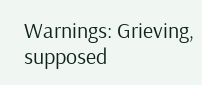Warnings: Grieving, supposed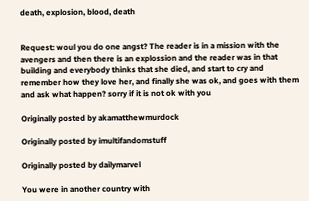death, explosion, blood, death


Request: woul you do one angst? The reader is in a mission with the avengers and then there is an explossion and the reader was in that building and everybody thinks that she died, and start to cry and remember how they love her, and finally she was ok, and goes with them and ask what happen? sorry if it is not ok with you

Originally posted by akamatthewmurdock

Originally posted by imultifandomstuff

Originally posted by dailymarvel

You were in another country with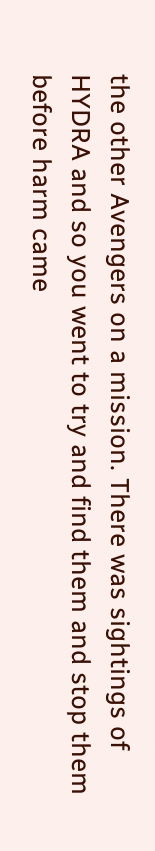the other Avengers on a mission. There was sightings of HYDRA and so you went to try and find them and stop them before harm came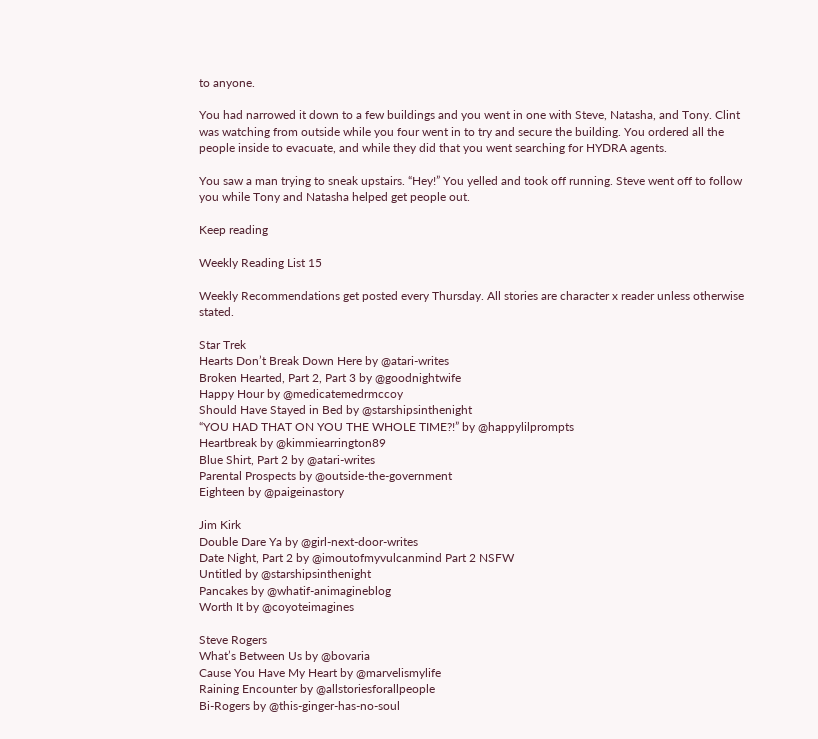to anyone.

You had narrowed it down to a few buildings and you went in one with Steve, Natasha, and Tony. Clint was watching from outside while you four went in to try and secure the building. You ordered all the people inside to evacuate, and while they did that you went searching for HYDRA agents.

You saw a man trying to sneak upstairs. “Hey!” You yelled and took off running. Steve went off to follow you while Tony and Natasha helped get people out.

Keep reading

Weekly Reading List 15

Weekly Recommendations get posted every Thursday. All stories are character x reader unless otherwise stated.

Star Trek
Hearts Don’t Break Down Here by @atari-writes
Broken Hearted, Part 2, Part 3 by @goodnightwife
Happy Hour by @medicatemedrmccoy
Should Have Stayed in Bed by @starshipsinthenight
“YOU HAD THAT ON YOU THE WHOLE TIME?!” by @happylilprompts
Heartbreak by @kimmiearrington89
Blue Shirt, Part 2 by @atari-writes
Parental Prospects by @outside-the-government
Eighteen by @paigeinastory

Jim Kirk
Double Dare Ya by @girl-next-door-writes
Date Night, Part 2 by @imoutofmyvulcanmind Part 2 NSFW
Untitled by @starshipsinthenight
Pancakes by @whatif-animagineblog
Worth It by @coyoteimagines

Steve Rogers
What’s Between Us by @bovaria
Cause You Have My Heart by @marvelismylife
Raining Encounter by @allstoriesforallpeople
Bi-Rogers by @this-ginger-has-no-soul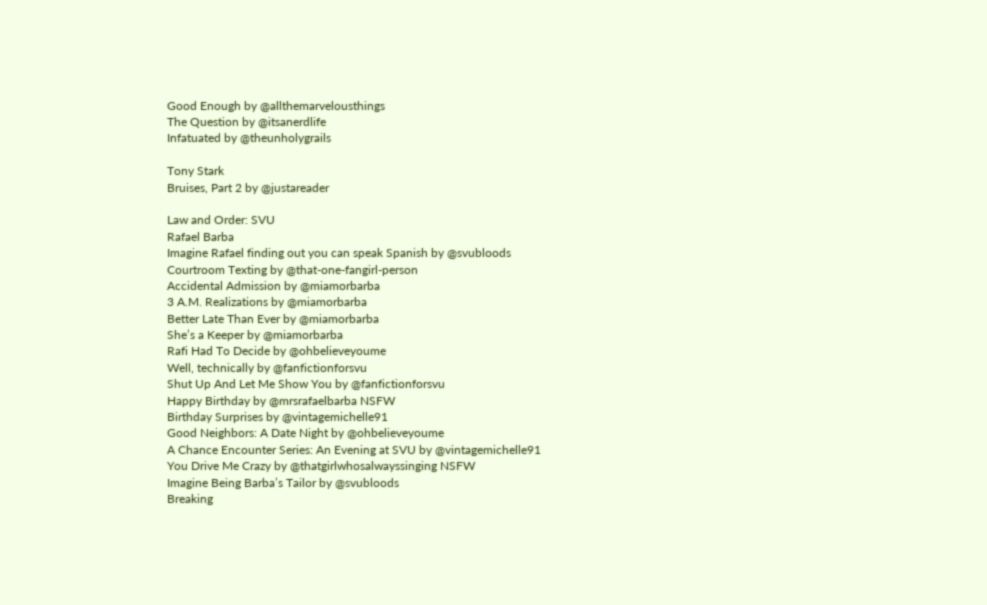Good Enough by @allthemarvelousthings
The Question by @itsanerdlife
Infatuated by @theunholygrails

Tony Stark
Bruises, Part 2 by @justareader

Law and Order: SVU
Rafael Barba
Imagine Rafael finding out you can speak Spanish by @svubloods
Courtroom Texting by @that-one-fangirl-person
Accidental Admission by @miamorbarba
3 A.M. Realizations by @miamorbarba
Better Late Than Ever by @miamorbarba
She’s a Keeper by @miamorbarba
Rafi Had To Decide by @ohbelieveyoume
Well, technically by @fanfictionforsvu
Shut Up And Let Me Show You by @fanfictionforsvu
Happy Birthday by @mrsrafaelbarba NSFW
Birthday Surprises by @vintagemichelle91
Good Neighbors: A Date Night by @ohbelieveyoume
A Chance Encounter Series: An Evening at SVU by @vintagemichelle91
You Drive Me Crazy by @thatgirlwhosalwayssinging NSFW
Imagine Being Barba’s Tailor by @svubloods
Breaking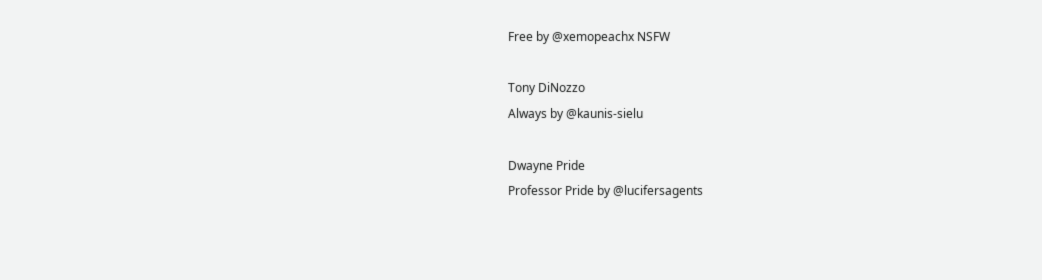Free by @xemopeachx NSFW

Tony DiNozzo
Always by @kaunis-sielu

Dwayne Pride
Professor Pride by @lucifersagents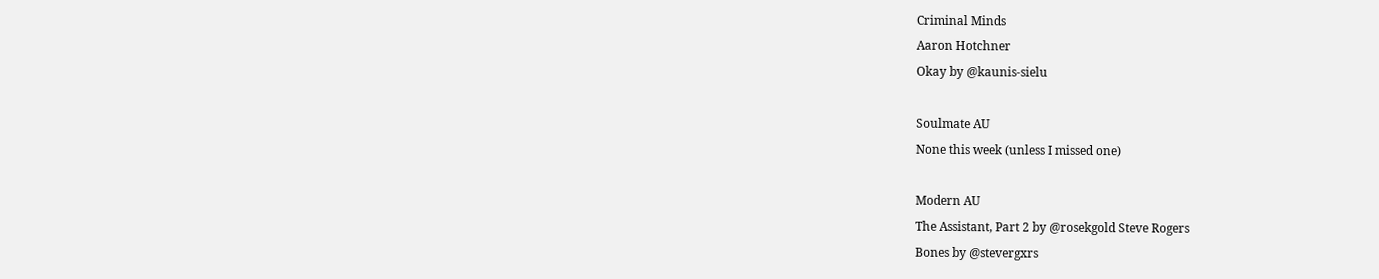Criminal Minds
Aaron Hotchner
Okay by @kaunis-sielu

Soulmate AU
None this week (unless I missed one)

Modern AU
The Assistant, Part 2 by @rosekgold Steve Rogers
Bones by @stevergxrs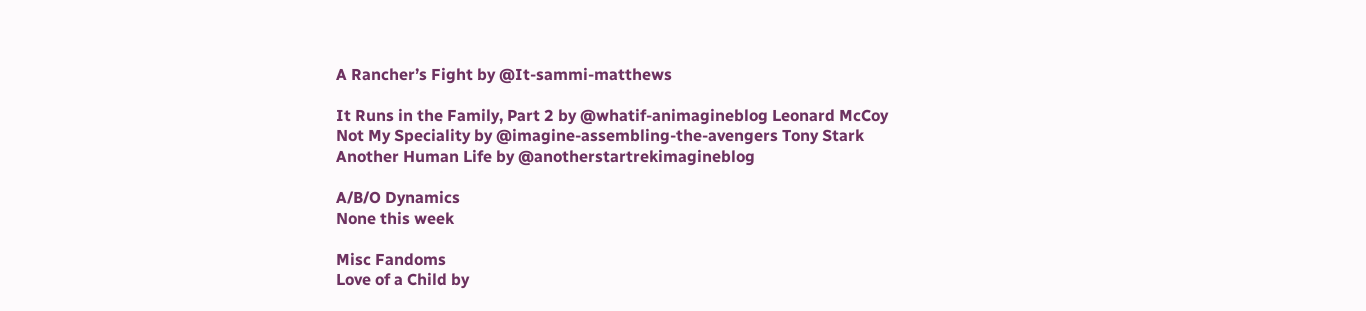A Rancher’s Fight by @It-sammi-matthews

It Runs in the Family, Part 2 by @whatif-animagineblog Leonard McCoy
Not My Speciality by @imagine-assembling-the-avengers Tony Stark
Another Human Life by @anotherstartrekimagineblog

A/B/O Dynamics
None this week

Misc Fandoms
Love of a Child by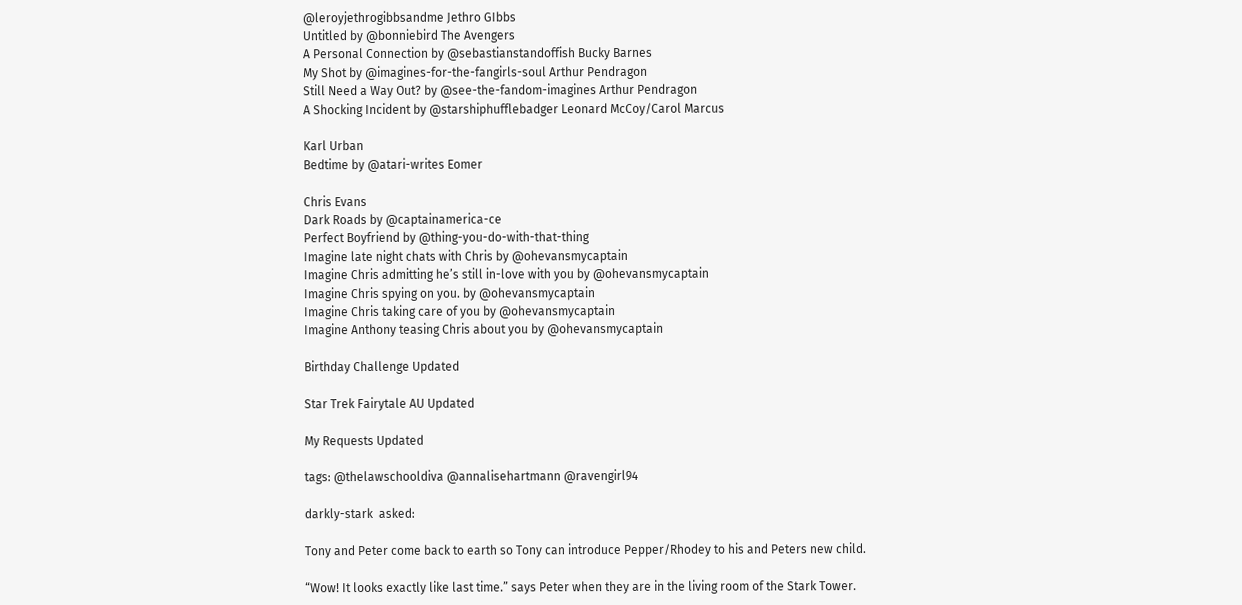@leroyjethrogibbsandme Jethro GIbbs
Untitled by @bonniebird The Avengers
A Personal Connection by @sebastianstandoffish Bucky Barnes
My Shot by @imagines-for-the-fangirls-soul Arthur Pendragon
Still Need a Way Out? by @see-the-fandom-imagines Arthur Pendragon
A Shocking Incident by @starshiphufflebadger Leonard McCoy/Carol Marcus

Karl Urban
Bedtime by @atari-writes Eomer

Chris Evans
Dark Roads by @captainamerica-ce
Perfect Boyfriend by @thing-you-do-with-that-thing
Imagine late night chats with Chris by @ohevansmycaptain
Imagine Chris admitting he’s still in-love with you by @ohevansmycaptain
Imagine Chris spying on you. by @ohevansmycaptain
Imagine Chris taking care of you by @ohevansmycaptain
Imagine Anthony teasing Chris about you by @ohevansmycaptain

Birthday Challenge Updated

Star Trek Fairytale AU Updated

My Requests Updated

tags: @thelawschooldiva @annalisehartmann @ravengirl94

darkly-stark  asked:

Tony and Peter come back to earth so Tony can introduce Pepper/Rhodey to his and Peters new child.

“Wow! It looks exactly like last time.” says Peter when they are in the living room of the Stark Tower.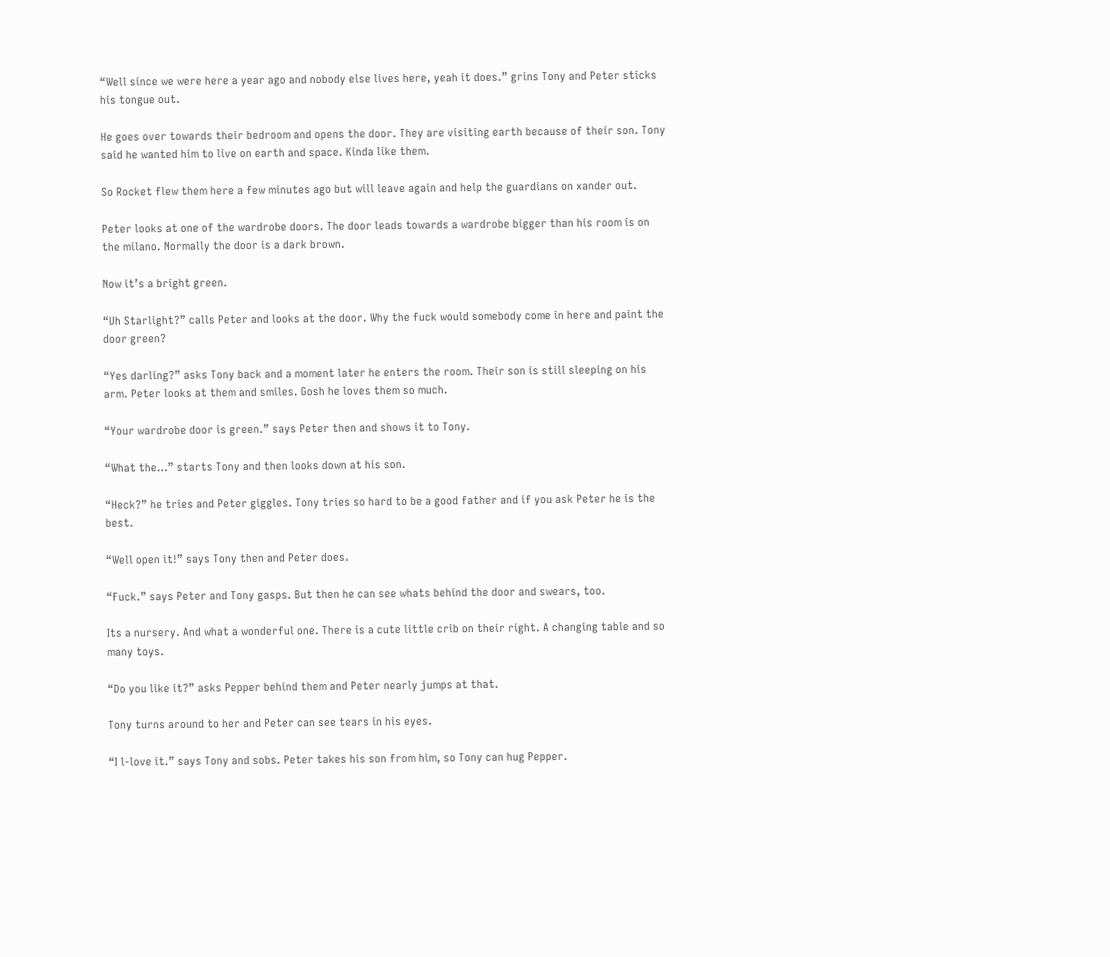“Well since we were here a year ago and nobody else lives here, yeah it does.” grins Tony and Peter sticks his tongue out.

He goes over towards their bedroom and opens the door. They are visiting earth because of their son. Tony said he wanted him to live on earth and space. Kinda like them.

So Rocket flew them here a few minutes ago but will leave again and help the guardians on xander out.

Peter looks at one of the wardrobe doors. The door leads towards a wardrobe bigger than his room is on the milano. Normally the door is a dark brown.

Now it’s a bright green.

“Uh Starlight?” calls Peter and looks at the door. Why the fuck would somebody come in here and paint the door green?

“Yes darling?” asks Tony back and a moment later he enters the room. Their son is still sleeping on his arm. Peter looks at them and smiles. Gosh he loves them so much.

“Your wardrobe door is green.” says Peter then and shows it to Tony.

“What the…” starts Tony and then looks down at his son.

“Heck?” he tries and Peter giggles. Tony tries so hard to be a good father and if you ask Peter he is the best.

“Well open it!” says Tony then and Peter does.

“Fuck.” says Peter and Tony gasps. But then he can see whats behind the door and swears, too.

Its a nursery. And what a wonderful one. There is a cute little crib on their right. A changing table and so many toys.

“Do you like it?” asks Pepper behind them and Peter nearly jumps at that.

Tony turns around to her and Peter can see tears in his eyes.

“I l-love it.” says Tony and sobs. Peter takes his son from him, so Tony can hug Pepper.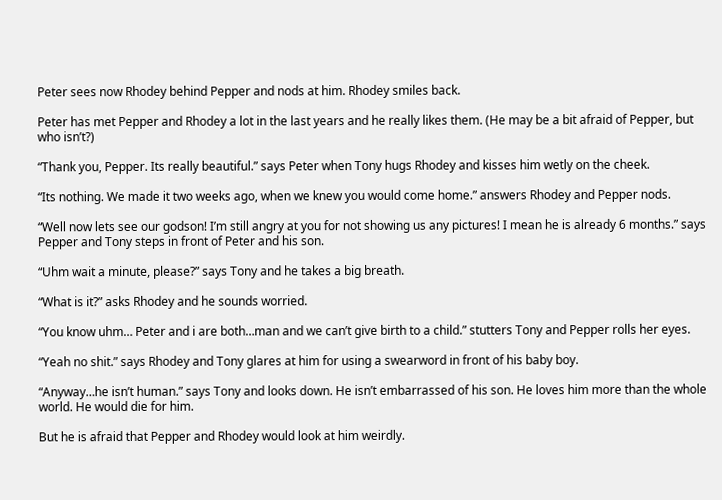Peter sees now Rhodey behind Pepper and nods at him. Rhodey smiles back.

Peter has met Pepper and Rhodey a lot in the last years and he really likes them. (He may be a bit afraid of Pepper, but who isn’t?)

“Thank you, Pepper. Its really beautiful.” says Peter when Tony hugs Rhodey and kisses him wetly on the cheek.

“Its nothing. We made it two weeks ago, when we knew you would come home.” answers Rhodey and Pepper nods.

“Well now lets see our godson! I’m still angry at you for not showing us any pictures! I mean he is already 6 months.” says Pepper and Tony steps in front of Peter and his son.

“Uhm wait a minute, please?” says Tony and he takes a big breath.

“What is it?” asks Rhodey and he sounds worried.

“You know uhm… Peter and i are both…man and we can’t give birth to a child.” stutters Tony and Pepper rolls her eyes.

“Yeah no shit.” says Rhodey and Tony glares at him for using a swearword in front of his baby boy.

“Anyway…he isn’t human.” says Tony and looks down. He isn’t embarrassed of his son. He loves him more than the whole world. He would die for him.

But he is afraid that Pepper and Rhodey would look at him weirdly.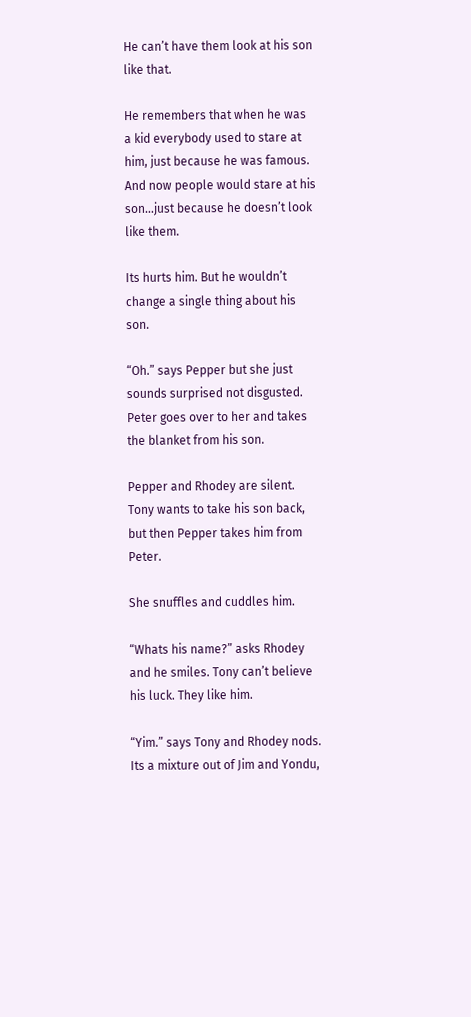He can’t have them look at his son like that.

He remembers that when he was a kid everybody used to stare at him, just because he was famous. And now people would stare at his son…just because he doesn’t look like them.

Its hurts him. But he wouldn’t change a single thing about his son.

“Oh.” says Pepper but she just sounds surprised not disgusted. Peter goes over to her and takes the blanket from his son.

Pepper and Rhodey are silent. Tony wants to take his son back, but then Pepper takes him from Peter.

She snuffles and cuddles him.

“Whats his name?” asks Rhodey and he smiles. Tony can’t believe his luck. They like him.

“Yim.” says Tony and Rhodey nods. Its a mixture out of Jim and Yondu,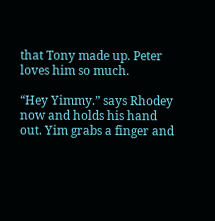that Tony made up. Peter loves him so much.

“Hey Yimmy.” says Rhodey now and holds his hand out. Yim grabs a finger and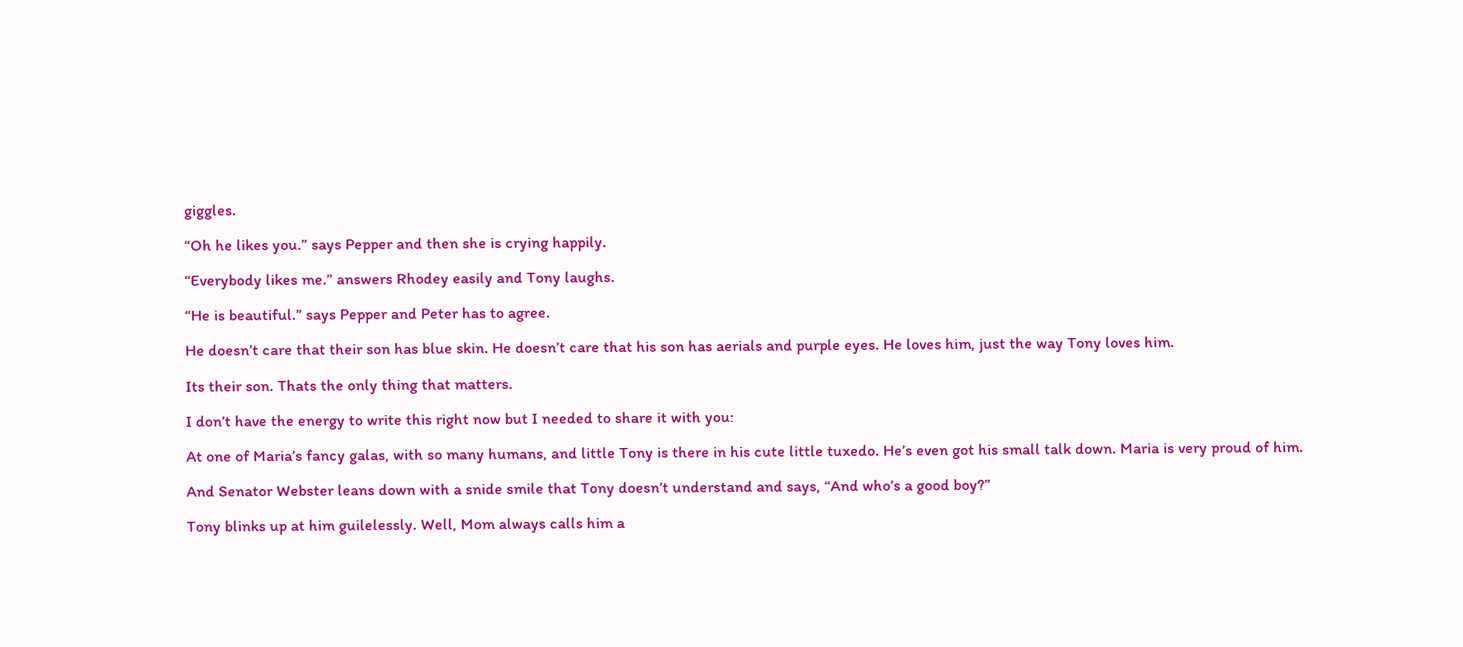giggles.

“Oh he likes you.” says Pepper and then she is crying happily.

“Everybody likes me.” answers Rhodey easily and Tony laughs.

“He is beautiful.” says Pepper and Peter has to agree.

He doesn’t care that their son has blue skin. He doesn’t care that his son has aerials and purple eyes. He loves him, just the way Tony loves him.

Its their son. Thats the only thing that matters.

I don’t have the energy to write this right now but I needed to share it with you:

At one of Maria’s fancy galas, with so many humans, and little Tony is there in his cute little tuxedo. He’s even got his small talk down. Maria is very proud of him.

And Senator Webster leans down with a snide smile that Tony doesn’t understand and says, “And who’s a good boy?”

Tony blinks up at him guilelessly. Well, Mom always calls him a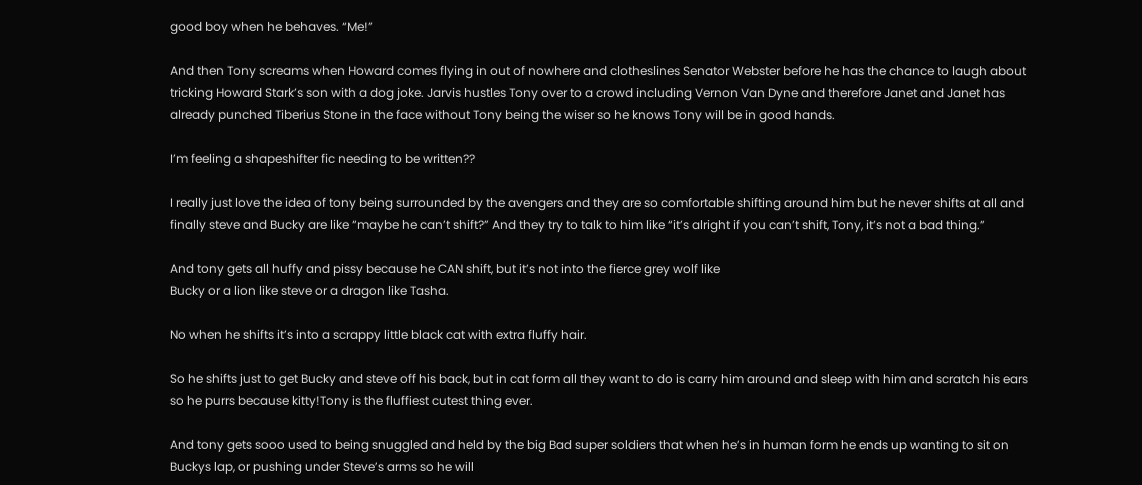good boy when he behaves. “Me!”

And then Tony screams when Howard comes flying in out of nowhere and clotheslines Senator Webster before he has the chance to laugh about tricking Howard Stark’s son with a dog joke. Jarvis hustles Tony over to a crowd including Vernon Van Dyne and therefore Janet and Janet has already punched Tiberius Stone in the face without Tony being the wiser so he knows Tony will be in good hands.

I’m feeling a shapeshifter fic needing to be written??

I really just love the idea of tony being surrounded by the avengers and they are so comfortable shifting around him but he never shifts at all and finally steve and Bucky are like “maybe he can’t shift?” And they try to talk to him like “it’s alright if you can’t shift, Tony, it’s not a bad thing.”

And tony gets all huffy and pissy because he CAN shift, but it’s not into the fierce grey wolf like
Bucky or a lion like steve or a dragon like Tasha.

No when he shifts it’s into a scrappy little black cat with extra fluffy hair.

So he shifts just to get Bucky and steve off his back, but in cat form all they want to do is carry him around and sleep with him and scratch his ears so he purrs because kitty!Tony is the fluffiest cutest thing ever.

And tony gets sooo used to being snuggled and held by the big Bad super soldiers that when he’s in human form he ends up wanting to sit on Buckys lap, or pushing under Steve’s arms so he will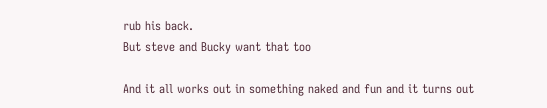rub his back.
But steve and Bucky want that too

And it all works out in something naked and fun and it turns out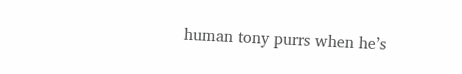human tony purrs when he’s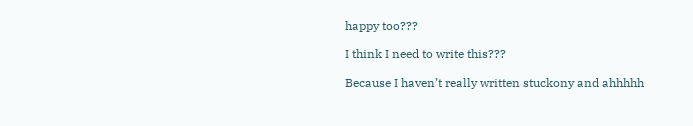happy too???

I think I need to write this???

Because I haven’t really written stuckony and ahhhhh